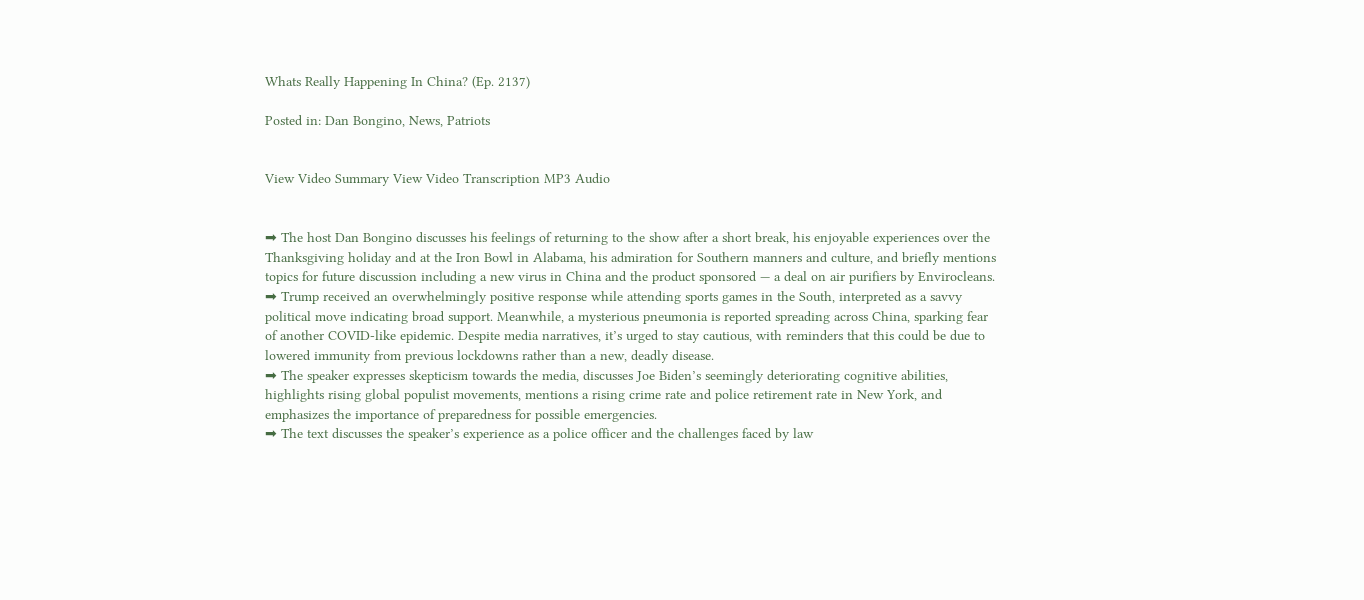Whats Really Happening In China? (Ep. 2137)

Posted in: Dan Bongino, News, Patriots


View Video Summary View Video Transcription MP3 Audio


➡ The host Dan Bongino discusses his feelings of returning to the show after a short break, his enjoyable experiences over the Thanksgiving holiday and at the Iron Bowl in Alabama, his admiration for Southern manners and culture, and briefly mentions topics for future discussion including a new virus in China and the product sponsored — a deal on air purifiers by Envirocleans.
➡ Trump received an overwhelmingly positive response while attending sports games in the South, interpreted as a savvy political move indicating broad support. Meanwhile, a mysterious pneumonia is reported spreading across China, sparking fear of another COVID-like epidemic. Despite media narratives, it’s urged to stay cautious, with reminders that this could be due to lowered immunity from previous lockdowns rather than a new, deadly disease.
➡ The speaker expresses skepticism towards the media, discusses Joe Biden’s seemingly deteriorating cognitive abilities, highlights rising global populist movements, mentions a rising crime rate and police retirement rate in New York, and emphasizes the importance of preparedness for possible emergencies.
➡ The text discusses the speaker’s experience as a police officer and the challenges faced by law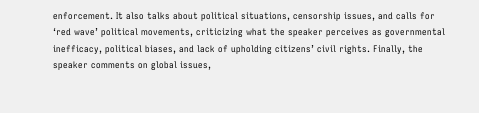enforcement. It also talks about political situations, censorship issues, and calls for ‘red wave’ political movements, criticizing what the speaker perceives as governmental inefficacy, political biases, and lack of upholding citizens’ civil rights. Finally, the speaker comments on global issues,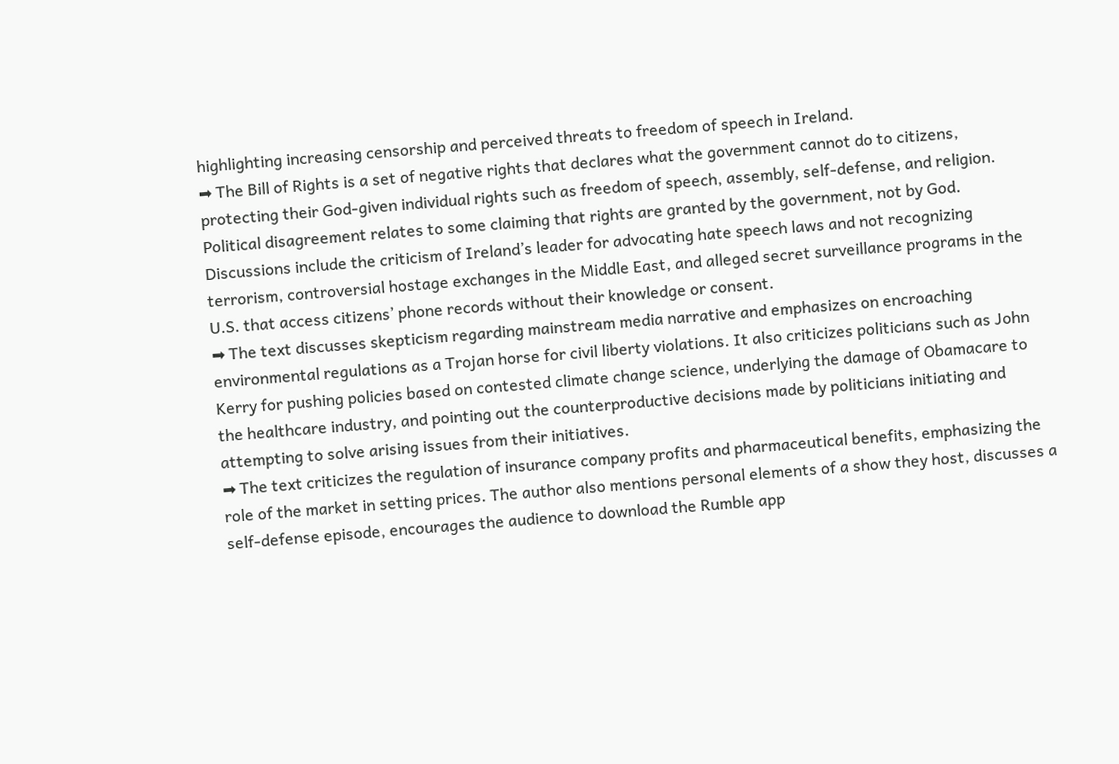highlighting increasing censorship and perceived threats to freedom of speech in Ireland.
➡ The Bill of Rights is a set of negative rights that declares what the government cannot do to citizens, protecting their God-given individual rights such as freedom of speech, assembly, self-defense, and religion. Political disagreement relates to some claiming that rights are granted by the government, not by God. Discussions include the criticism of Ireland’s leader for advocating hate speech laws and not recognizing terrorism, controversial hostage exchanges in the Middle East, and alleged secret surveillance programs in the U.S. that access citizens’ phone records without their knowledge or consent.
➡ The text discusses skepticism regarding mainstream media narrative and emphasizes on encroaching environmental regulations as a Trojan horse for civil liberty violations. It also criticizes politicians such as John Kerry for pushing policies based on contested climate change science, underlying the damage of Obamacare to the healthcare industry, and pointing out the counterproductive decisions made by politicians initiating and attempting to solve arising issues from their initiatives.
➡ The text criticizes the regulation of insurance company profits and pharmaceutical benefits, emphasizing the role of the market in setting prices. The author also mentions personal elements of a show they host, discusses a self-defense episode, encourages the audience to download the Rumble app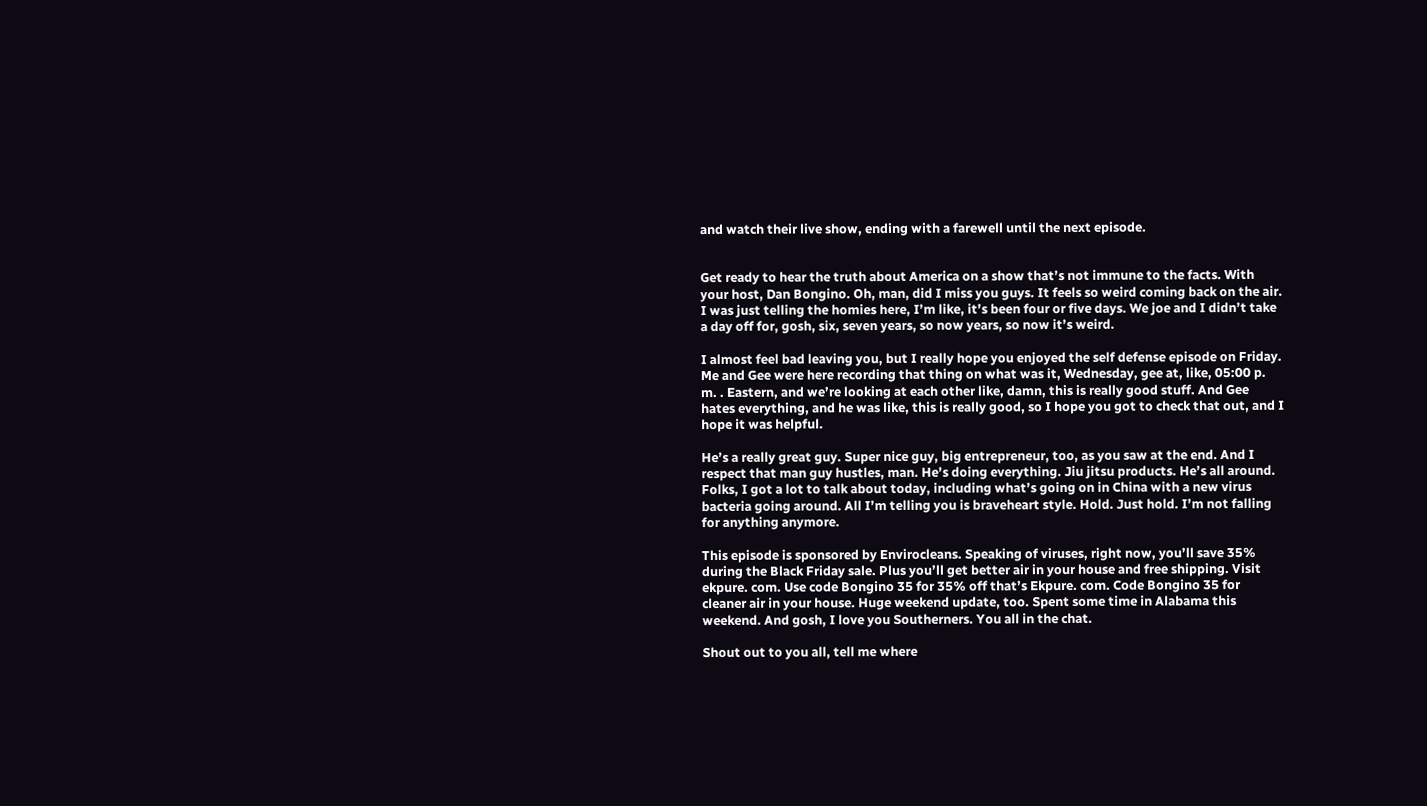and watch their live show, ending with a farewell until the next episode.


Get ready to hear the truth about America on a show that’s not immune to the facts. With your host, Dan Bongino. Oh, man, did I miss you guys. It feels so weird coming back on the air. I was just telling the homies here, I’m like, it’s been four or five days. We joe and I didn’t take a day off for, gosh, six, seven years, so now years, so now it’s weird.

I almost feel bad leaving you, but I really hope you enjoyed the self defense episode on Friday. Me and Gee were here recording that thing on what was it, Wednesday, gee at, like, 05:00 p. m. . Eastern, and we’re looking at each other like, damn, this is really good stuff. And Gee hates everything, and he was like, this is really good, so I hope you got to check that out, and I hope it was helpful.

He’s a really great guy. Super nice guy, big entrepreneur, too, as you saw at the end. And I respect that man guy hustles, man. He’s doing everything. Jiu jitsu products. He’s all around. Folks, I got a lot to talk about today, including what’s going on in China with a new virus bacteria going around. All I’m telling you is braveheart style. Hold. Just hold. I’m not falling for anything anymore.

This episode is sponsored by Envirocleans. Speaking of viruses, right now, you’ll save 35% during the Black Friday sale. Plus you’ll get better air in your house and free shipping. Visit ekpure. com. Use code Bongino 35 for 35% off that’s Ekpure. com. Code Bongino 35 for cleaner air in your house. Huge weekend update, too. Spent some time in Alabama this weekend. And gosh, I love you Southerners. You all in the chat.

Shout out to you all, tell me where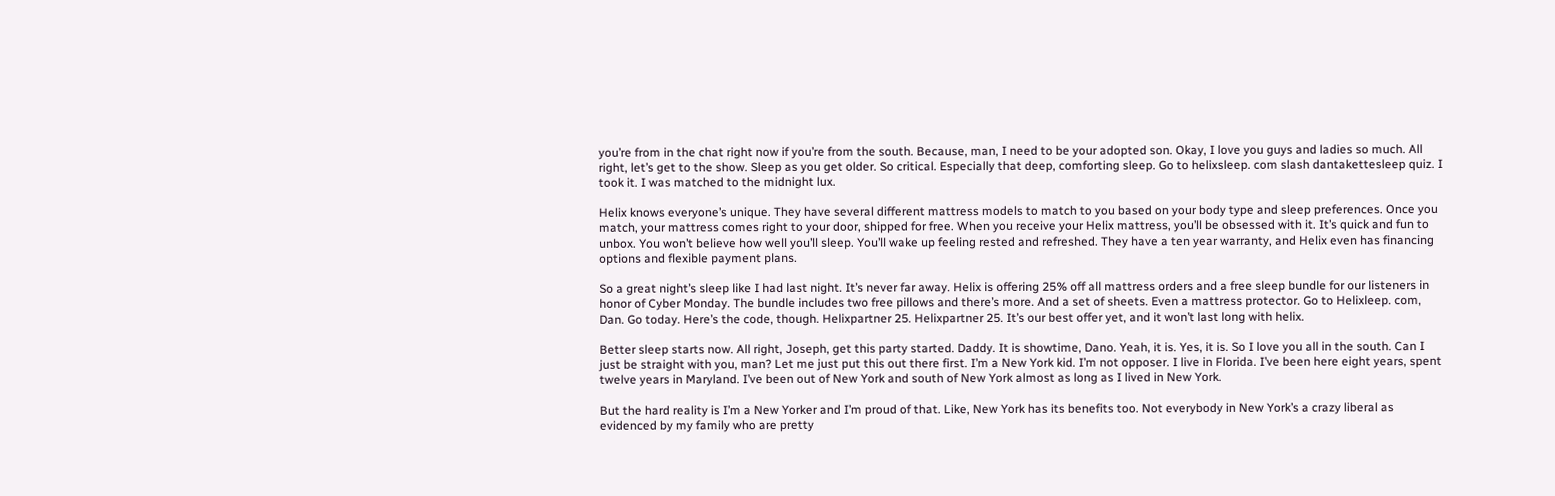you’re from in the chat right now if you’re from the south. Because, man, I need to be your adopted son. Okay, I love you guys and ladies so much. All right, let’s get to the show. Sleep as you get older. So critical. Especially that deep, comforting sleep. Go to helixsleep. com slash dantakettesleep quiz. I took it. I was matched to the midnight lux.

Helix knows everyone’s unique. They have several different mattress models to match to you based on your body type and sleep preferences. Once you match, your mattress comes right to your door, shipped for free. When you receive your Helix mattress, you’ll be obsessed with it. It’s quick and fun to unbox. You won’t believe how well you’ll sleep. You’ll wake up feeling rested and refreshed. They have a ten year warranty, and Helix even has financing options and flexible payment plans.

So a great night’s sleep like I had last night. It’s never far away. Helix is offering 25% off all mattress orders and a free sleep bundle for our listeners in honor of Cyber Monday. The bundle includes two free pillows and there’s more. And a set of sheets. Even a mattress protector. Go to Helixleep. com, Dan. Go today. Here’s the code, though. Helixpartner 25. Helixpartner 25. It’s our best offer yet, and it won’t last long with helix.

Better sleep starts now. All right, Joseph, get this party started. Daddy. It is showtime, Dano. Yeah, it is. Yes, it is. So I love you all in the south. Can I just be straight with you, man? Let me just put this out there first. I’m a New York kid. I’m not opposer. I live in Florida. I’ve been here eight years, spent twelve years in Maryland. I’ve been out of New York and south of New York almost as long as I lived in New York.

But the hard reality is I’m a New Yorker and I’m proud of that. Like, New York has its benefits too. Not everybody in New York’s a crazy liberal as evidenced by my family who are pretty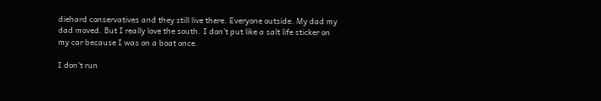diehard conservatives and they still live there. Everyone outside. My dad my dad moved. But I really love the south. I don’t put like a salt life sticker on my car because I was on a boat once.

I don’t run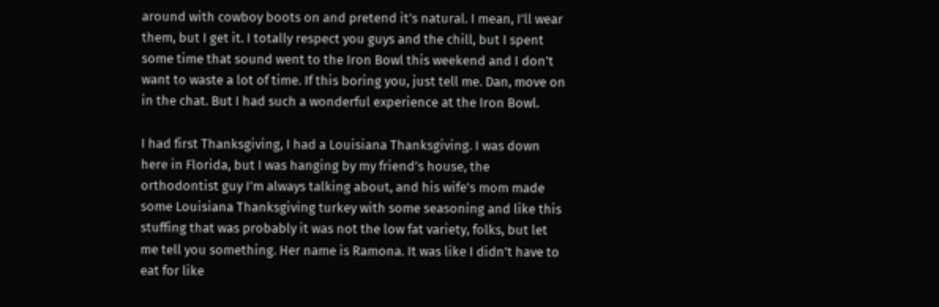around with cowboy boots on and pretend it’s natural. I mean, I’ll wear them, but I get it. I totally respect you guys and the chill, but I spent some time that sound went to the Iron Bowl this weekend and I don’t want to waste a lot of time. If this boring you, just tell me. Dan, move on in the chat. But I had such a wonderful experience at the Iron Bowl.

I had first Thanksgiving, I had a Louisiana Thanksgiving. I was down here in Florida, but I was hanging by my friend’s house, the orthodontist guy I’m always talking about, and his wife’s mom made some Louisiana Thanksgiving turkey with some seasoning and like this stuffing that was probably it was not the low fat variety, folks, but let me tell you something. Her name is Ramona. It was like I didn’t have to eat for like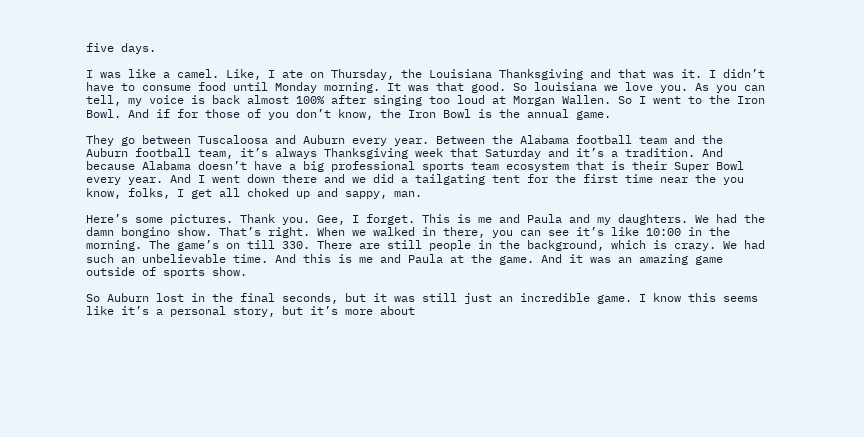five days.

I was like a camel. Like, I ate on Thursday, the Louisiana Thanksgiving and that was it. I didn’t have to consume food until Monday morning. It was that good. So louisiana we love you. As you can tell, my voice is back almost 100% after singing too loud at Morgan Wallen. So I went to the Iron Bowl. And if for those of you don’t know, the Iron Bowl is the annual game.

They go between Tuscaloosa and Auburn every year. Between the Alabama football team and the Auburn football team, it’s always Thanksgiving week that Saturday and it’s a tradition. And because Alabama doesn’t have a big professional sports team ecosystem that is their Super Bowl every year. And I went down there and we did a tailgating tent for the first time near the you know, folks, I get all choked up and sappy, man.

Here’s some pictures. Thank you. Gee, I forget. This is me and Paula and my daughters. We had the damn bongino show. That’s right. When we walked in there, you can see it’s like 10:00 in the morning. The game’s on till 330. There are still people in the background, which is crazy. We had such an unbelievable time. And this is me and Paula at the game. And it was an amazing game outside of sports show.

So Auburn lost in the final seconds, but it was still just an incredible game. I know this seems like it’s a personal story, but it’s more about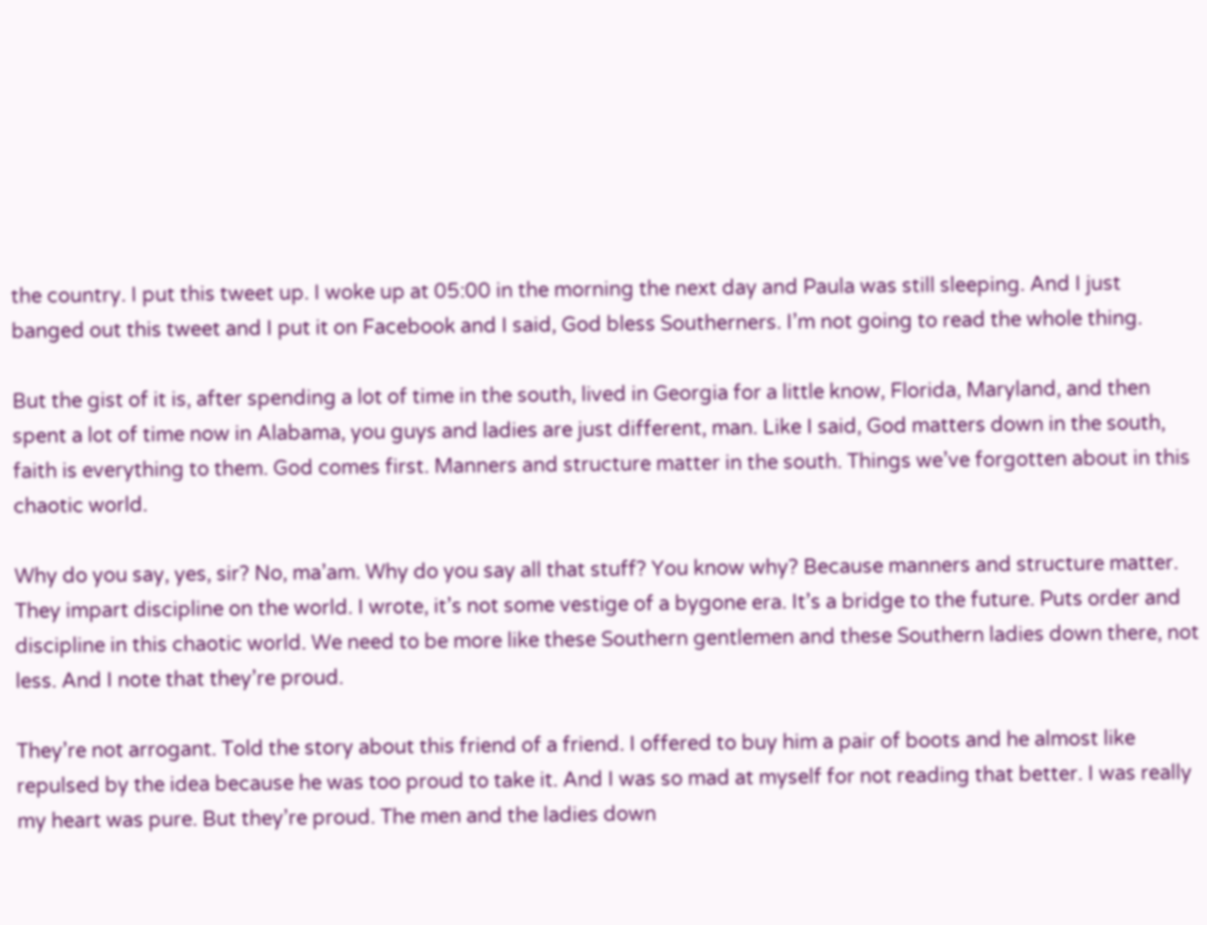the country. I put this tweet up. I woke up at 05:00 in the morning the next day and Paula was still sleeping. And I just banged out this tweet and I put it on Facebook and I said, God bless Southerners. I’m not going to read the whole thing.

But the gist of it is, after spending a lot of time in the south, lived in Georgia for a little know, Florida, Maryland, and then spent a lot of time now in Alabama, you guys and ladies are just different, man. Like I said, God matters down in the south, faith is everything to them. God comes first. Manners and structure matter in the south. Things we’ve forgotten about in this chaotic world.

Why do you say, yes, sir? No, ma’am. Why do you say all that stuff? You know why? Because manners and structure matter. They impart discipline on the world. I wrote, it’s not some vestige of a bygone era. It’s a bridge to the future. Puts order and discipline in this chaotic world. We need to be more like these Southern gentlemen and these Southern ladies down there, not less. And I note that they’re proud.

They’re not arrogant. Told the story about this friend of a friend. I offered to buy him a pair of boots and he almost like repulsed by the idea because he was too proud to take it. And I was so mad at myself for not reading that better. I was really my heart was pure. But they’re proud. The men and the ladies down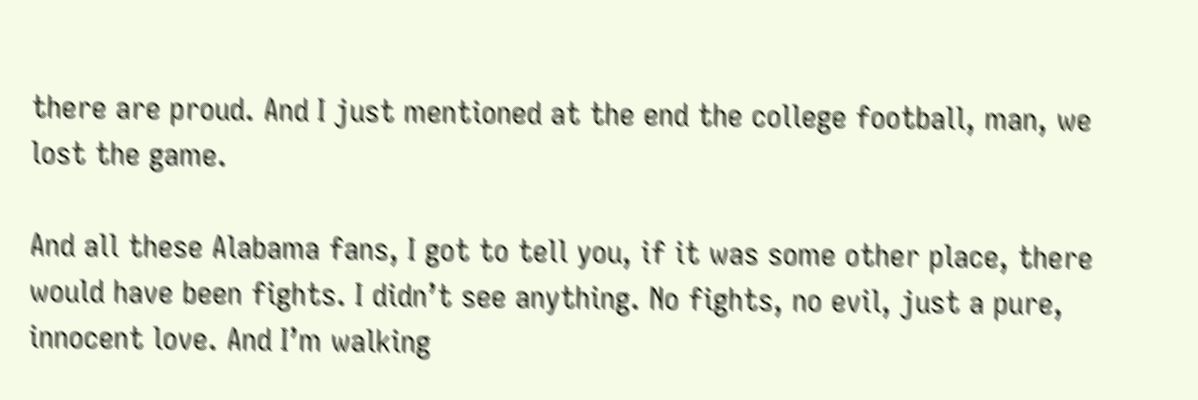there are proud. And I just mentioned at the end the college football, man, we lost the game.

And all these Alabama fans, I got to tell you, if it was some other place, there would have been fights. I didn’t see anything. No fights, no evil, just a pure, innocent love. And I’m walking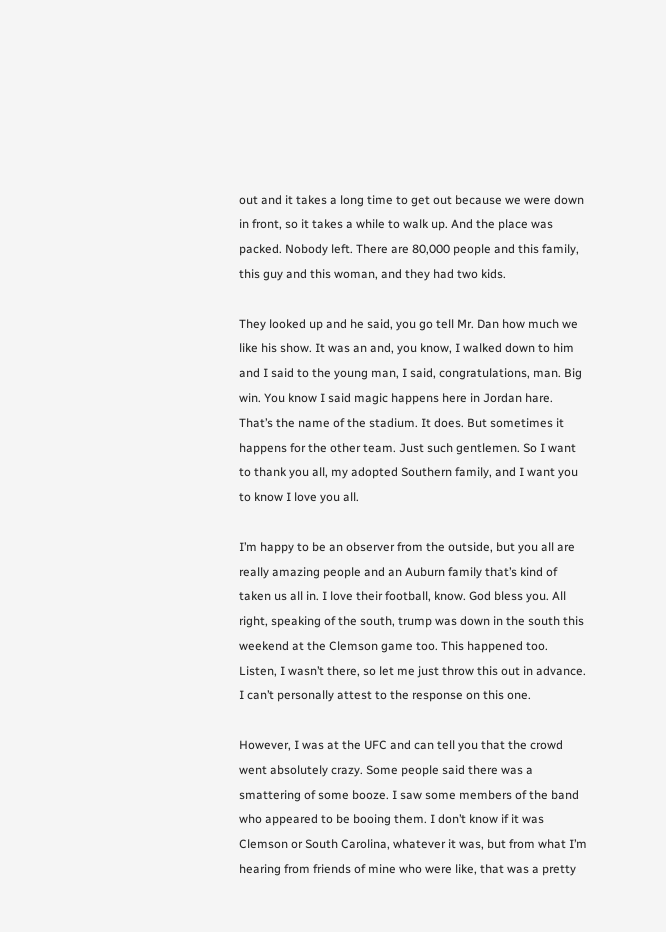out and it takes a long time to get out because we were down in front, so it takes a while to walk up. And the place was packed. Nobody left. There are 80,000 people and this family, this guy and this woman, and they had two kids.

They looked up and he said, you go tell Mr. Dan how much we like his show. It was an and, you know, I walked down to him and I said to the young man, I said, congratulations, man. Big win. You know I said magic happens here in Jordan hare. That’s the name of the stadium. It does. But sometimes it happens for the other team. Just such gentlemen. So I want to thank you all, my adopted Southern family, and I want you to know I love you all.

I’m happy to be an observer from the outside, but you all are really amazing people and an Auburn family that’s kind of taken us all in. I love their football, know. God bless you. All right, speaking of the south, trump was down in the south this weekend at the Clemson game too. This happened too. Listen, I wasn’t there, so let me just throw this out in advance. I can’t personally attest to the response on this one.

However, I was at the UFC and can tell you that the crowd went absolutely crazy. Some people said there was a smattering of some booze. I saw some members of the band who appeared to be booing them. I don’t know if it was Clemson or South Carolina, whatever it was, but from what I’m hearing from friends of mine who were like, that was a pretty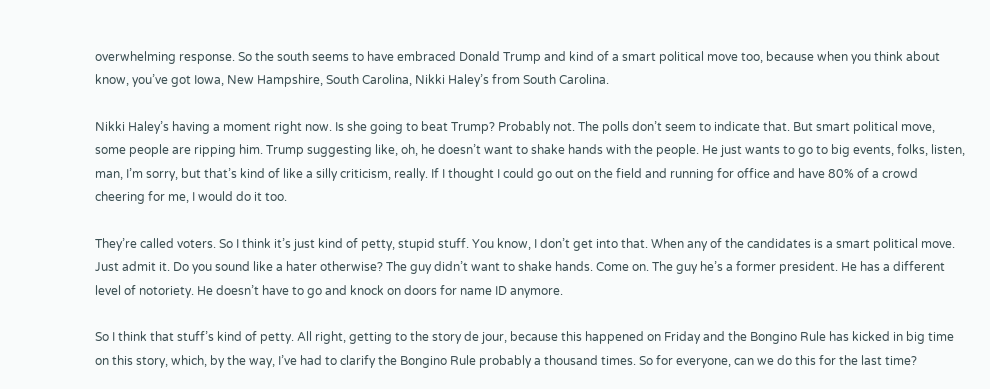overwhelming response. So the south seems to have embraced Donald Trump and kind of a smart political move too, because when you think about know, you’ve got Iowa, New Hampshire, South Carolina, Nikki Haley’s from South Carolina.

Nikki Haley’s having a moment right now. Is she going to beat Trump? Probably not. The polls don’t seem to indicate that. But smart political move, some people are ripping him. Trump suggesting like, oh, he doesn’t want to shake hands with the people. He just wants to go to big events, folks, listen, man, I’m sorry, but that’s kind of like a silly criticism, really. If I thought I could go out on the field and running for office and have 80% of a crowd cheering for me, I would do it too.

They’re called voters. So I think it’s just kind of petty, stupid stuff. You know, I don’t get into that. When any of the candidates is a smart political move. Just admit it. Do you sound like a hater otherwise? The guy didn’t want to shake hands. Come on. The guy he’s a former president. He has a different level of notoriety. He doesn’t have to go and knock on doors for name ID anymore.

So I think that stuff’s kind of petty. All right, getting to the story de jour, because this happened on Friday and the Bongino Rule has kicked in big time on this story, which, by the way, I’ve had to clarify the Bongino Rule probably a thousand times. So for everyone, can we do this for the last time?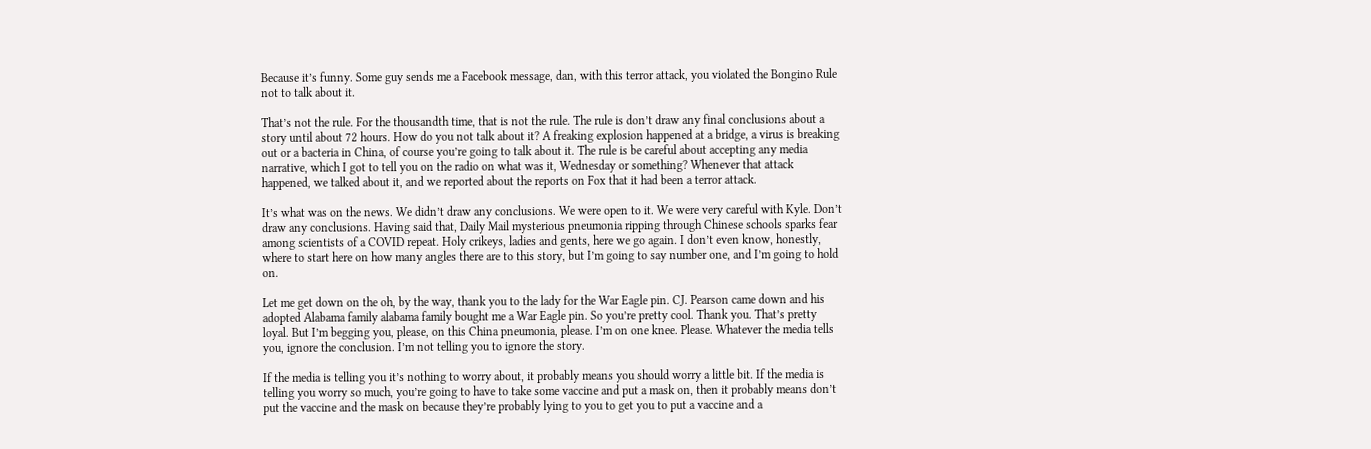Because it’s funny. Some guy sends me a Facebook message, dan, with this terror attack, you violated the Bongino Rule not to talk about it.

That’s not the rule. For the thousandth time, that is not the rule. The rule is don’t draw any final conclusions about a story until about 72 hours. How do you not talk about it? A freaking explosion happened at a bridge, a virus is breaking out or a bacteria in China, of course you’re going to talk about it. The rule is be careful about accepting any media narrative, which I got to tell you on the radio on what was it, Wednesday or something? Whenever that attack happened, we talked about it, and we reported about the reports on Fox that it had been a terror attack.

It’s what was on the news. We didn’t draw any conclusions. We were open to it. We were very careful with Kyle. Don’t draw any conclusions. Having said that, Daily Mail mysterious pneumonia ripping through Chinese schools sparks fear among scientists of a COVID repeat. Holy crikeys, ladies and gents, here we go again. I don’t even know, honestly, where to start here on how many angles there are to this story, but I’m going to say number one, and I’m going to hold on.

Let me get down on the oh, by the way, thank you to the lady for the War Eagle pin. CJ. Pearson came down and his adopted Alabama family alabama family bought me a War Eagle pin. So you’re pretty cool. Thank you. That’s pretty loyal. But I’m begging you, please, on this China pneumonia, please. I’m on one knee. Please. Whatever the media tells you, ignore the conclusion. I’m not telling you to ignore the story.

If the media is telling you it’s nothing to worry about, it probably means you should worry a little bit. If the media is telling you worry so much, you’re going to have to take some vaccine and put a mask on, then it probably means don’t put the vaccine and the mask on because they’re probably lying to you to get you to put a vaccine and a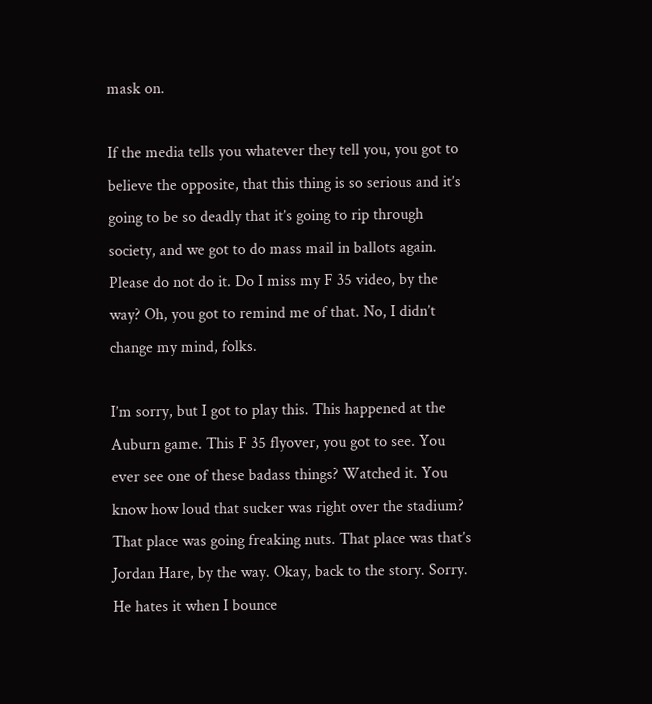mask on.

If the media tells you whatever they tell you, you got to believe the opposite, that this thing is so serious and it’s going to be so deadly that it’s going to rip through society, and we got to do mass mail in ballots again. Please do not do it. Do I miss my F 35 video, by the way? Oh, you got to remind me of that. No, I didn’t change my mind, folks.

I’m sorry, but I got to play this. This happened at the Auburn game. This F 35 flyover, you got to see. You ever see one of these badass things? Watched it. You know how loud that sucker was right over the stadium? That place was going freaking nuts. That place was that’s Jordan Hare, by the way. Okay, back to the story. Sorry. He hates it when I bounce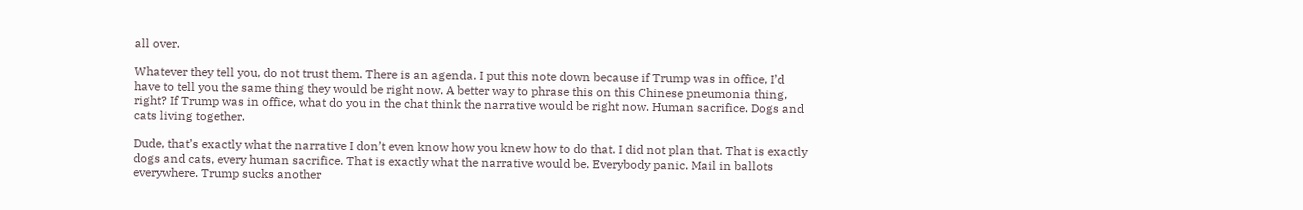all over.

Whatever they tell you, do not trust them. There is an agenda. I put this note down because if Trump was in office, I’d have to tell you the same thing they would be right now. A better way to phrase this on this Chinese pneumonia thing, right? If Trump was in office, what do you in the chat think the narrative would be right now. Human sacrifice. Dogs and cats living together.

Dude, that’s exactly what the narrative I don’t even know how you knew how to do that. I did not plan that. That is exactly dogs and cats, every human sacrifice. That is exactly what the narrative would be. Everybody panic. Mail in ballots everywhere. Trump sucks another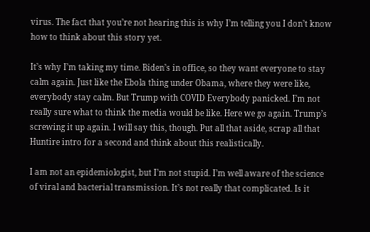virus. The fact that you’re not hearing this is why I’m telling you I don’t know how to think about this story yet.

It’s why I’m taking my time. Biden’s in office, so they want everyone to stay calm again. Just like the Ebola thing under Obama, where they were like, everybody stay calm. But Trump with COVID Everybody panicked. I’m not really sure what to think the media would be like. Here we go again. Trump’s screwing it up again. I will say this, though. Put all that aside, scrap all that Huntire intro for a second and think about this realistically.

I am not an epidemiologist, but I’m not stupid. I’m well aware of the science of viral and bacterial transmission. It’s not really that complicated. Is it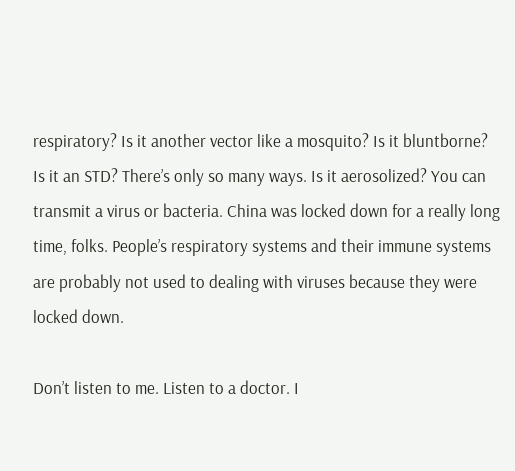respiratory? Is it another vector like a mosquito? Is it bluntborne? Is it an STD? There’s only so many ways. Is it aerosolized? You can transmit a virus or bacteria. China was locked down for a really long time, folks. People’s respiratory systems and their immune systems are probably not used to dealing with viruses because they were locked down.

Don’t listen to me. Listen to a doctor. I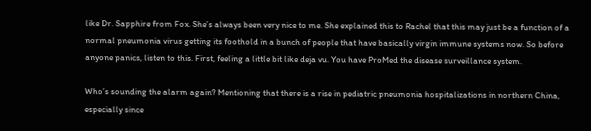like Dr. Sapphire from Fox. She’s always been very nice to me. She explained this to Rachel that this may just be a function of a normal pneumonia virus getting its foothold in a bunch of people that have basically virgin immune systems now. So before anyone panics, listen to this. First, feeling a little bit like deja vu. You have ProMed the disease surveillance system.

Who’s sounding the alarm again? Mentioning that there is a rise in pediatric pneumonia hospitalizations in northern China, especially since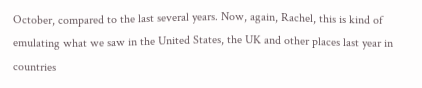October, compared to the last several years. Now, again, Rachel, this is kind of emulating what we saw in the United States, the UK and other places last year in countries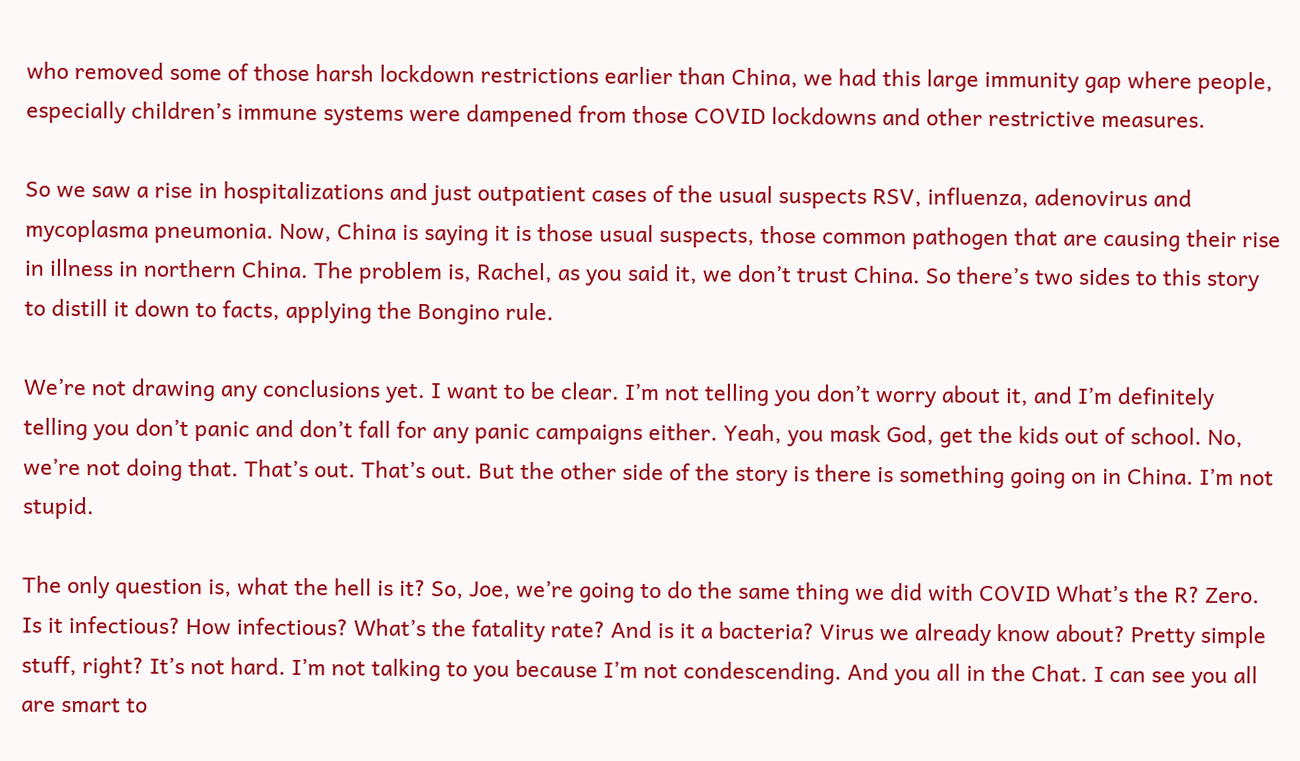who removed some of those harsh lockdown restrictions earlier than China, we had this large immunity gap where people, especially children’s immune systems were dampened from those COVID lockdowns and other restrictive measures.

So we saw a rise in hospitalizations and just outpatient cases of the usual suspects RSV, influenza, adenovirus and mycoplasma pneumonia. Now, China is saying it is those usual suspects, those common pathogen that are causing their rise in illness in northern China. The problem is, Rachel, as you said it, we don’t trust China. So there’s two sides to this story to distill it down to facts, applying the Bongino rule.

We’re not drawing any conclusions yet. I want to be clear. I’m not telling you don’t worry about it, and I’m definitely telling you don’t panic and don’t fall for any panic campaigns either. Yeah, you mask God, get the kids out of school. No, we’re not doing that. That’s out. That’s out. But the other side of the story is there is something going on in China. I’m not stupid.

The only question is, what the hell is it? So, Joe, we’re going to do the same thing we did with COVID What’s the R? Zero. Is it infectious? How infectious? What’s the fatality rate? And is it a bacteria? Virus we already know about? Pretty simple stuff, right? It’s not hard. I’m not talking to you because I’m not condescending. And you all in the Chat. I can see you all are smart to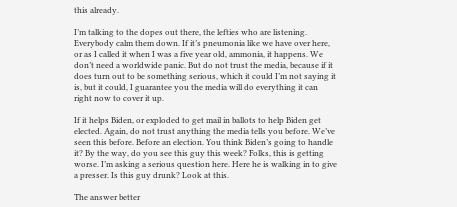this already.

I’m talking to the dopes out there, the lefties who are listening. Everybody calm them down. If it’s pneumonia like we have over here, or as I called it when I was a five year old, ammonia, it happens. We don’t need a worldwide panic. But do not trust the media, because if it does turn out to be something serious, which it could I’m not saying it is, but it could, I guarantee you the media will do everything it can right now to cover it up.

If it helps Biden, or exploded to get mail in ballots to help Biden get elected. Again, do not trust anything the media tells you before. We’ve seen this before. Before an election. You think Biden’s going to handle it? By the way, do you see this guy this week? Folks, this is getting worse. I’m asking a serious question here. Here he is walking in to give a presser. Is this guy drunk? Look at this.

The answer better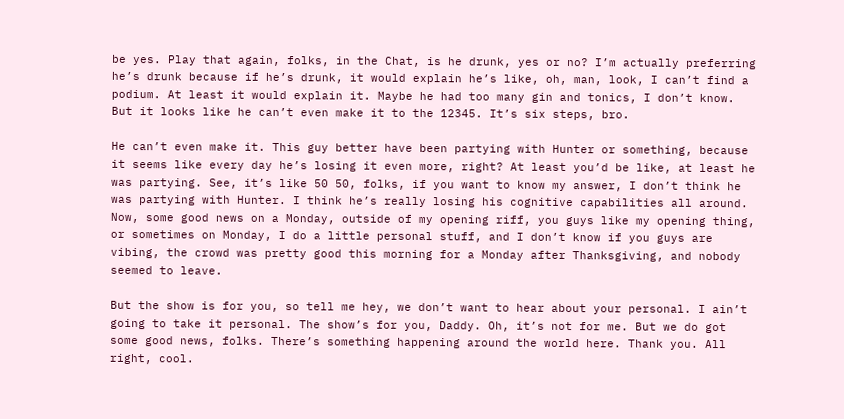be yes. Play that again, folks, in the Chat, is he drunk, yes or no? I’m actually preferring he’s drunk because if he’s drunk, it would explain he’s like, oh, man, look, I can’t find a podium. At least it would explain it. Maybe he had too many gin and tonics, I don’t know. But it looks like he can’t even make it to the 12345. It’s six steps, bro.

He can’t even make it. This guy better have been partying with Hunter or something, because it seems like every day he’s losing it even more, right? At least you’d be like, at least he was partying. See, it’s like 50 50, folks, if you want to know my answer, I don’t think he was partying with Hunter. I think he’s really losing his cognitive capabilities all around. Now, some good news on a Monday, outside of my opening riff, you guys like my opening thing, or sometimes on Monday, I do a little personal stuff, and I don’t know if you guys are vibing, the crowd was pretty good this morning for a Monday after Thanksgiving, and nobody seemed to leave.

But the show is for you, so tell me hey, we don’t want to hear about your personal. I ain’t going to take it personal. The show’s for you, Daddy. Oh, it’s not for me. But we do got some good news, folks. There’s something happening around the world here. Thank you. All right, cool.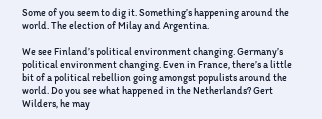Some of you seem to dig it. Something’s happening around the world. The election of Milay and Argentina.

We see Finland’s political environment changing. Germany’s political environment changing. Even in France, there’s a little bit of a political rebellion going amongst populists around the world. Do you see what happened in the Netherlands? Gert Wilders, he may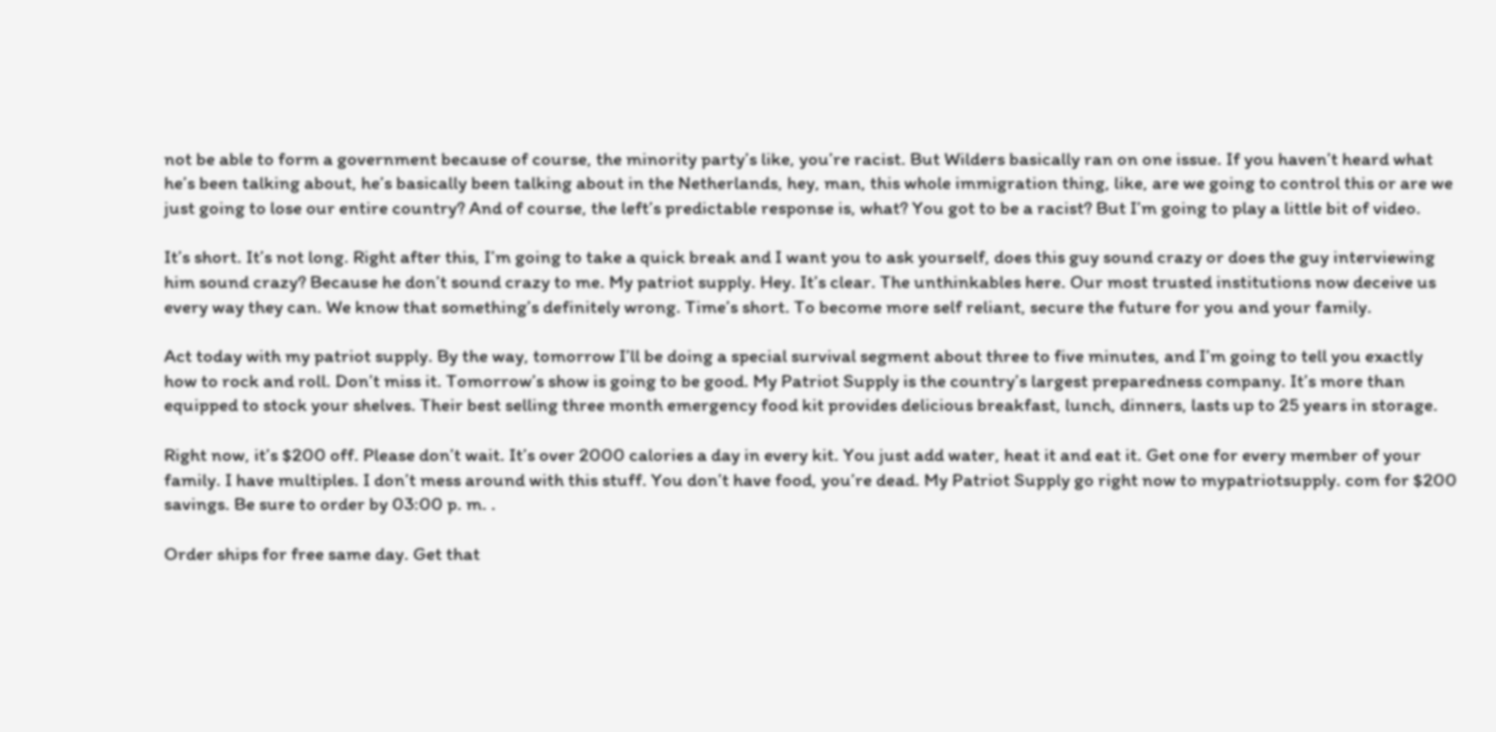not be able to form a government because of course, the minority party’s like, you’re racist. But Wilders basically ran on one issue. If you haven’t heard what he’s been talking about, he’s basically been talking about in the Netherlands, hey, man, this whole immigration thing, like, are we going to control this or are we just going to lose our entire country? And of course, the left’s predictable response is, what? You got to be a racist? But I’m going to play a little bit of video.

It’s short. It’s not long. Right after this, I’m going to take a quick break and I want you to ask yourself, does this guy sound crazy or does the guy interviewing him sound crazy? Because he don’t sound crazy to me. My patriot supply. Hey. It’s clear. The unthinkables here. Our most trusted institutions now deceive us every way they can. We know that something’s definitely wrong. Time’s short. To become more self reliant, secure the future for you and your family.

Act today with my patriot supply. By the way, tomorrow I’ll be doing a special survival segment about three to five minutes, and I’m going to tell you exactly how to rock and roll. Don’t miss it. Tomorrow’s show is going to be good. My Patriot Supply is the country’s largest preparedness company. It’s more than equipped to stock your shelves. Their best selling three month emergency food kit provides delicious breakfast, lunch, dinners, lasts up to 25 years in storage.

Right now, it’s $200 off. Please don’t wait. It’s over 2000 calories a day in every kit. You just add water, heat it and eat it. Get one for every member of your family. I have multiples. I don’t mess around with this stuff. You don’t have food, you’re dead. My Patriot Supply go right now to mypatriotsupply. com for $200 savings. Be sure to order by 03:00 p. m. .

Order ships for free same day. Get that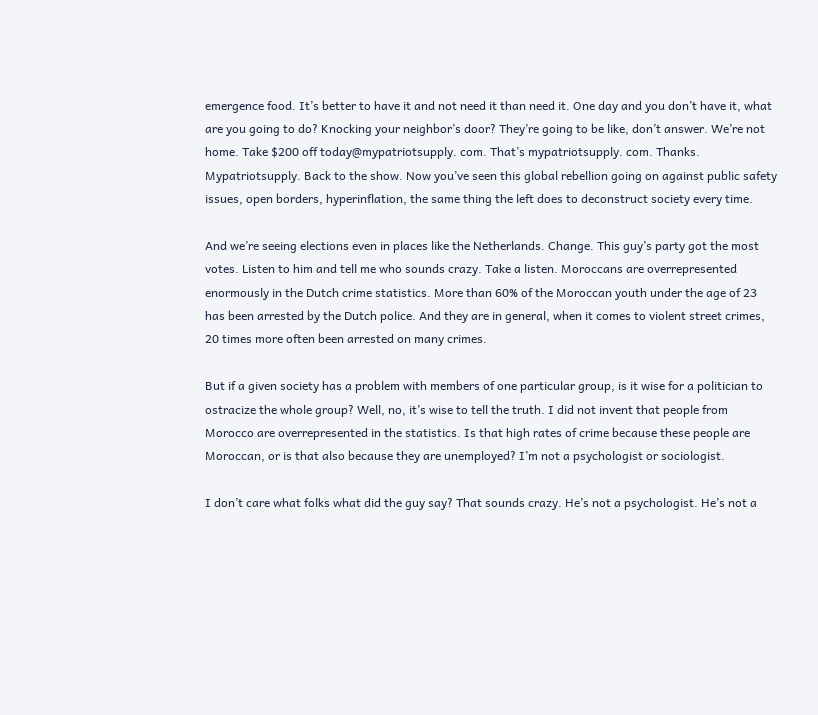emergence food. It’s better to have it and not need it than need it. One day and you don’t have it, what are you going to do? Knocking your neighbor’s door? They’re going to be like, don’t answer. We’re not home. Take $200 off today@mypatriotsupply. com. That’s mypatriotsupply. com. Thanks. Mypatriotsupply. Back to the show. Now you’ve seen this global rebellion going on against public safety issues, open borders, hyperinflation, the same thing the left does to deconstruct society every time.

And we’re seeing elections even in places like the Netherlands. Change. This guy’s party got the most votes. Listen to him and tell me who sounds crazy. Take a listen. Moroccans are overrepresented enormously in the Dutch crime statistics. More than 60% of the Moroccan youth under the age of 23 has been arrested by the Dutch police. And they are in general, when it comes to violent street crimes, 20 times more often been arrested on many crimes.

But if a given society has a problem with members of one particular group, is it wise for a politician to ostracize the whole group? Well, no, it’s wise to tell the truth. I did not invent that people from Morocco are overrepresented in the statistics. Is that high rates of crime because these people are Moroccan, or is that also because they are unemployed? I’m not a psychologist or sociologist.

I don’t care what folks what did the guy say? That sounds crazy. He’s not a psychologist. He’s not a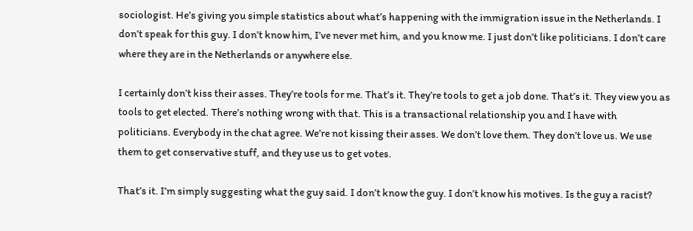sociologist. He’s giving you simple statistics about what’s happening with the immigration issue in the Netherlands. I don’t speak for this guy. I don’t know him, I’ve never met him, and you know me. I just don’t like politicians. I don’t care where they are in the Netherlands or anywhere else.

I certainly don’t kiss their asses. They’re tools for me. That’s it. They’re tools to get a job done. That’s it. They view you as tools to get elected. There’s nothing wrong with that. This is a transactional relationship you and I have with politicians. Everybody in the chat agree. We’re not kissing their asses. We don’t love them. They don’t love us. We use them to get conservative stuff, and they use us to get votes.

That’s it. I’m simply suggesting what the guy said. I don’t know the guy. I don’t know his motives. Is the guy a racist?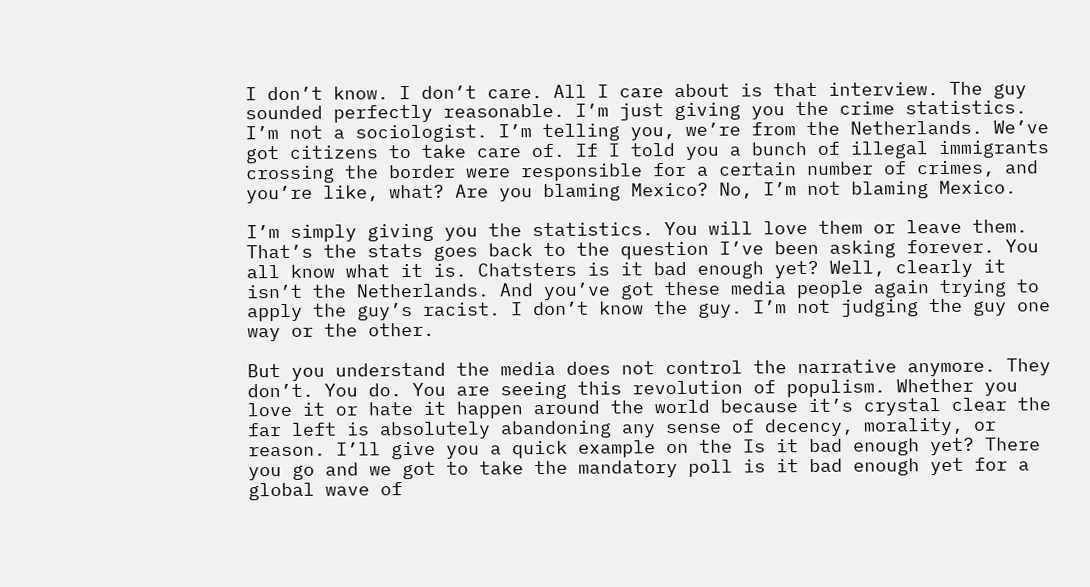I don’t know. I don’t care. All I care about is that interview. The guy sounded perfectly reasonable. I’m just giving you the crime statistics. I’m not a sociologist. I’m telling you, we’re from the Netherlands. We’ve got citizens to take care of. If I told you a bunch of illegal immigrants crossing the border were responsible for a certain number of crimes, and you’re like, what? Are you blaming Mexico? No, I’m not blaming Mexico.

I’m simply giving you the statistics. You will love them or leave them. That’s the stats goes back to the question I’ve been asking forever. You all know what it is. Chatsters is it bad enough yet? Well, clearly it isn’t the Netherlands. And you’ve got these media people again trying to apply the guy’s racist. I don’t know the guy. I’m not judging the guy one way or the other.

But you understand the media does not control the narrative anymore. They don’t. You do. You are seeing this revolution of populism. Whether you love it or hate it happen around the world because it’s crystal clear the far left is absolutely abandoning any sense of decency, morality, or reason. I’ll give you a quick example on the Is it bad enough yet? There you go and we got to take the mandatory poll is it bad enough yet for a global wave of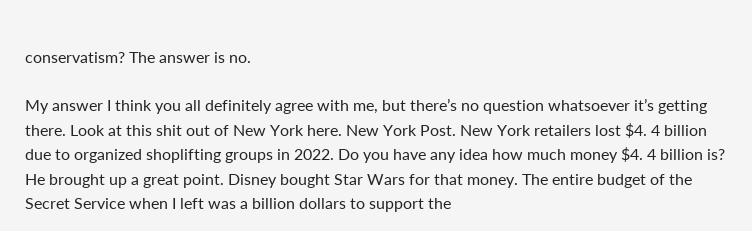conservatism? The answer is no.

My answer I think you all definitely agree with me, but there’s no question whatsoever it’s getting there. Look at this shit out of New York here. New York Post. New York retailers lost $4. 4 billion due to organized shoplifting groups in 2022. Do you have any idea how much money $4. 4 billion is? He brought up a great point. Disney bought Star Wars for that money. The entire budget of the Secret Service when I left was a billion dollars to support the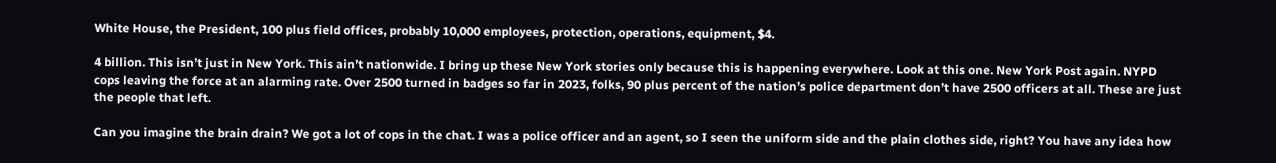White House, the President, 100 plus field offices, probably 10,000 employees, protection, operations, equipment, $4.

4 billion. This isn’t just in New York. This ain’t nationwide. I bring up these New York stories only because this is happening everywhere. Look at this one. New York Post again. NYPD cops leaving the force at an alarming rate. Over 2500 turned in badges so far in 2023, folks, 90 plus percent of the nation’s police department don’t have 2500 officers at all. These are just the people that left.

Can you imagine the brain drain? We got a lot of cops in the chat. I was a police officer and an agent, so I seen the uniform side and the plain clothes side, right? You have any idea how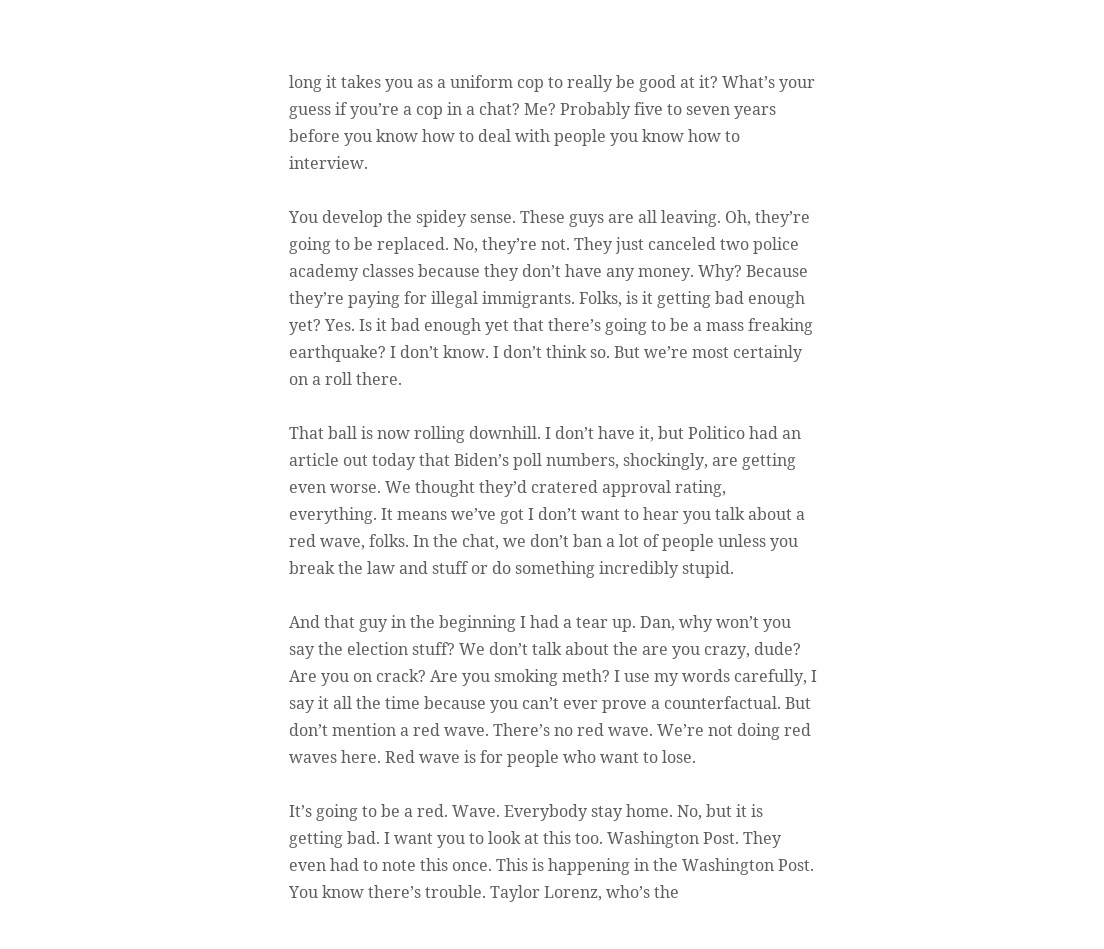long it takes you as a uniform cop to really be good at it? What’s your guess if you’re a cop in a chat? Me? Probably five to seven years before you know how to deal with people you know how to interview.

You develop the spidey sense. These guys are all leaving. Oh, they’re going to be replaced. No, they’re not. They just canceled two police academy classes because they don’t have any money. Why? Because they’re paying for illegal immigrants. Folks, is it getting bad enough yet? Yes. Is it bad enough yet that there’s going to be a mass freaking earthquake? I don’t know. I don’t think so. But we’re most certainly on a roll there.

That ball is now rolling downhill. I don’t have it, but Politico had an article out today that Biden’s poll numbers, shockingly, are getting even worse. We thought they’d cratered approval rating, everything. It means we’ve got I don’t want to hear you talk about a red wave, folks. In the chat, we don’t ban a lot of people unless you break the law and stuff or do something incredibly stupid.

And that guy in the beginning I had a tear up. Dan, why won’t you say the election stuff? We don’t talk about the are you crazy, dude? Are you on crack? Are you smoking meth? I use my words carefully, I say it all the time because you can’t ever prove a counterfactual. But don’t mention a red wave. There’s no red wave. We’re not doing red waves here. Red wave is for people who want to lose.

It’s going to be a red. Wave. Everybody stay home. No, but it is getting bad. I want you to look at this too. Washington Post. They even had to note this once. This is happening in the Washington Post. You know there’s trouble. Taylor Lorenz, who’s the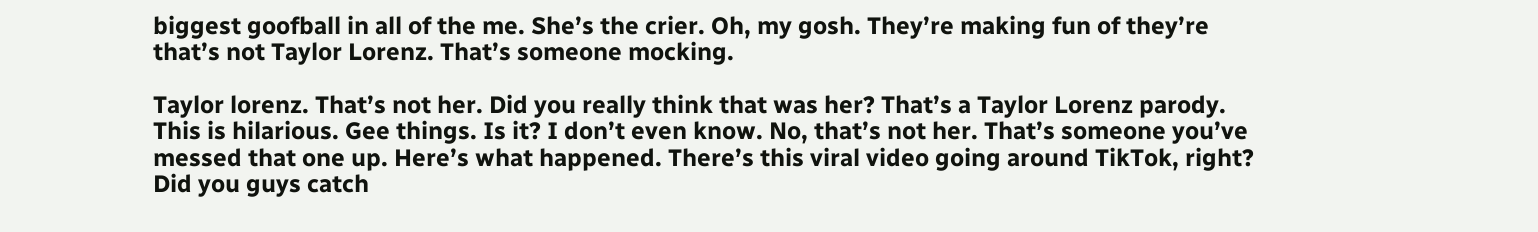biggest goofball in all of the me. She’s the crier. Oh, my gosh. They’re making fun of they’re that’s not Taylor Lorenz. That’s someone mocking.

Taylor lorenz. That’s not her. Did you really think that was her? That’s a Taylor Lorenz parody. This is hilarious. Gee things. Is it? I don’t even know. No, that’s not her. That’s someone you’ve messed that one up. Here’s what happened. There’s this viral video going around TikTok, right? Did you guys catch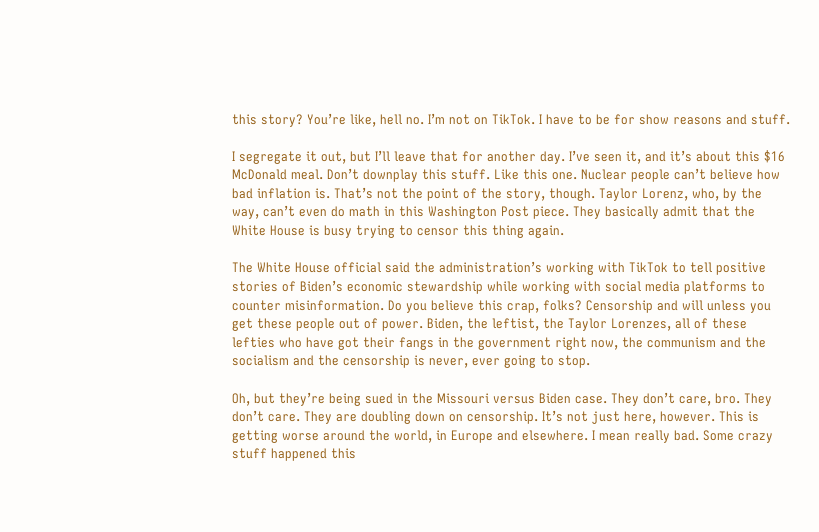this story? You’re like, hell no. I’m not on TikTok. I have to be for show reasons and stuff.

I segregate it out, but I’ll leave that for another day. I’ve seen it, and it’s about this $16 McDonald meal. Don’t downplay this stuff. Like this one. Nuclear people can’t believe how bad inflation is. That’s not the point of the story, though. Taylor Lorenz, who, by the way, can’t even do math in this Washington Post piece. They basically admit that the White House is busy trying to censor this thing again.

The White House official said the administration’s working with TikTok to tell positive stories of Biden’s economic stewardship while working with social media platforms to counter misinformation. Do you believe this crap, folks? Censorship and will unless you get these people out of power. Biden, the leftist, the Taylor Lorenzes, all of these lefties who have got their fangs in the government right now, the communism and the socialism and the censorship is never, ever going to stop.

Oh, but they’re being sued in the Missouri versus Biden case. They don’t care, bro. They don’t care. They are doubling down on censorship. It’s not just here, however. This is getting worse around the world, in Europe and elsewhere. I mean really bad. Some crazy stuff happened this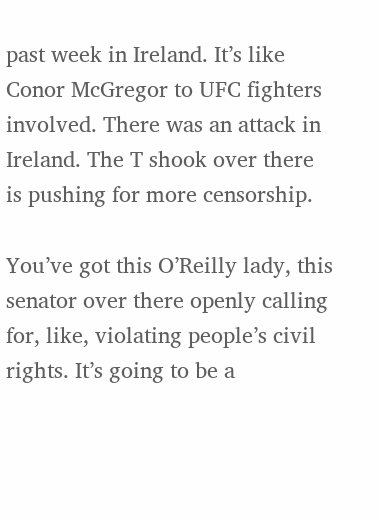past week in Ireland. It’s like Conor McGregor to UFC fighters involved. There was an attack in Ireland. The T shook over there is pushing for more censorship.

You’ve got this O’Reilly lady, this senator over there openly calling for, like, violating people’s civil rights. It’s going to be a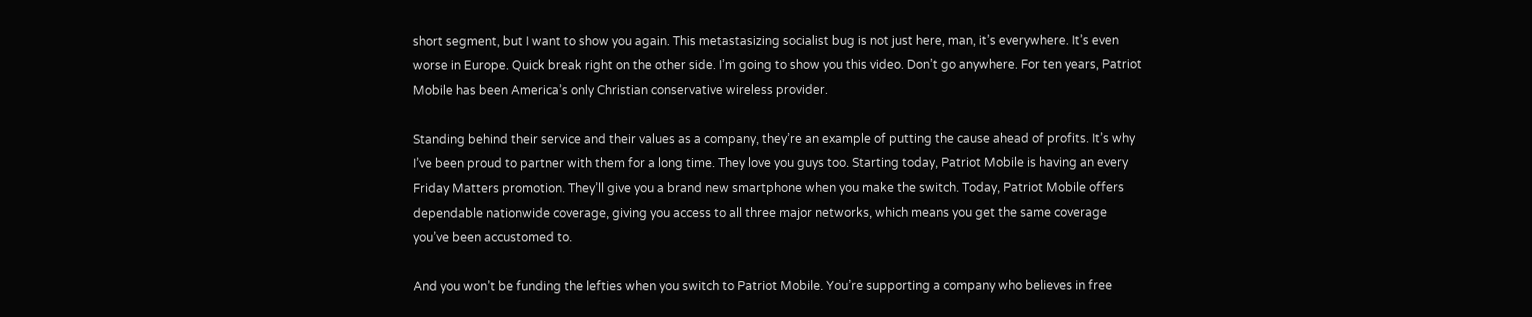short segment, but I want to show you again. This metastasizing socialist bug is not just here, man, it’s everywhere. It’s even worse in Europe. Quick break right on the other side. I’m going to show you this video. Don’t go anywhere. For ten years, Patriot Mobile has been America’s only Christian conservative wireless provider.

Standing behind their service and their values as a company, they’re an example of putting the cause ahead of profits. It’s why I’ve been proud to partner with them for a long time. They love you guys too. Starting today, Patriot Mobile is having an every Friday Matters promotion. They’ll give you a brand new smartphone when you make the switch. Today, Patriot Mobile offers dependable nationwide coverage, giving you access to all three major networks, which means you get the same coverage you’ve been accustomed to.

And you won’t be funding the lefties when you switch to Patriot Mobile. You’re supporting a company who believes in free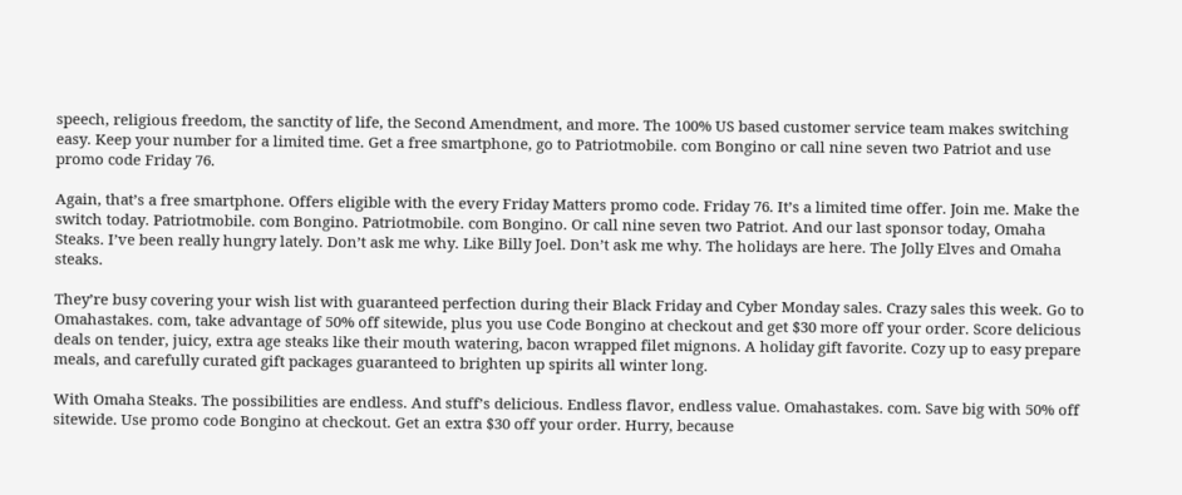speech, religious freedom, the sanctity of life, the Second Amendment, and more. The 100% US based customer service team makes switching easy. Keep your number for a limited time. Get a free smartphone, go to Patriotmobile. com Bongino or call nine seven two Patriot and use promo code Friday 76.

Again, that’s a free smartphone. Offers eligible with the every Friday Matters promo code. Friday 76. It’s a limited time offer. Join me. Make the switch today. Patriotmobile. com Bongino. Patriotmobile. com Bongino. Or call nine seven two Patriot. And our last sponsor today, Omaha Steaks. I’ve been really hungry lately. Don’t ask me why. Like Billy Joel. Don’t ask me why. The holidays are here. The Jolly Elves and Omaha steaks.

They’re busy covering your wish list with guaranteed perfection during their Black Friday and Cyber Monday sales. Crazy sales this week. Go to Omahastakes. com, take advantage of 50% off sitewide, plus you use Code Bongino at checkout and get $30 more off your order. Score delicious deals on tender, juicy, extra age steaks like their mouth watering, bacon wrapped filet mignons. A holiday gift favorite. Cozy up to easy prepare meals, and carefully curated gift packages guaranteed to brighten up spirits all winter long.

With Omaha Steaks. The possibilities are endless. And stuff’s delicious. Endless flavor, endless value. Omahastakes. com. Save big with 50% off sitewide. Use promo code Bongino at checkout. Get an extra $30 off your order. Hurry, because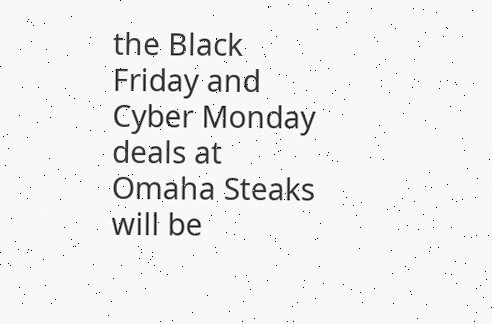the Black Friday and Cyber Monday deals at Omaha Steaks will be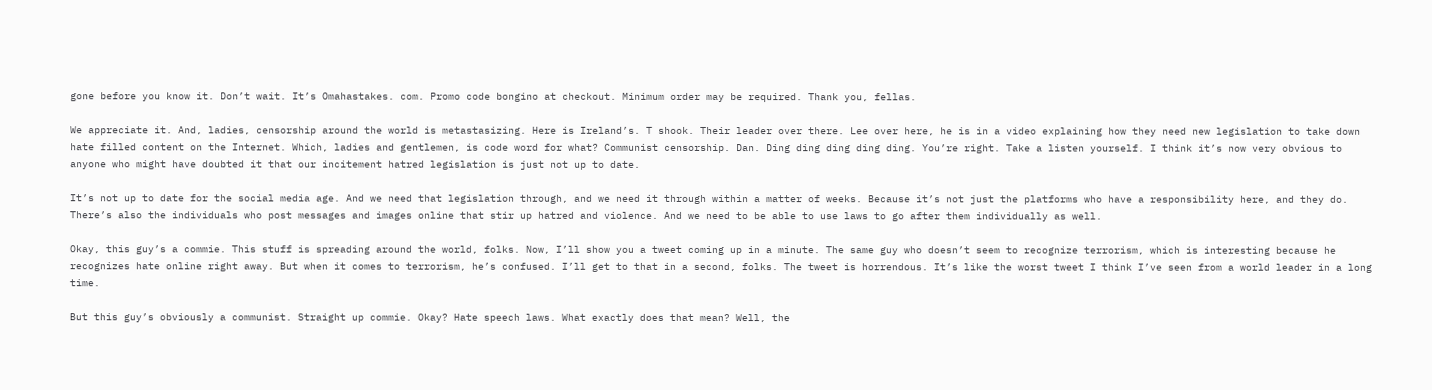gone before you know it. Don’t wait. It’s Omahastakes. com. Promo code bongino at checkout. Minimum order may be required. Thank you, fellas.

We appreciate it. And, ladies, censorship around the world is metastasizing. Here is Ireland’s. T shook. Their leader over there. Lee over here, he is in a video explaining how they need new legislation to take down hate filled content on the Internet. Which, ladies and gentlemen, is code word for what? Communist censorship. Dan. Ding ding ding ding ding. You’re right. Take a listen yourself. I think it’s now very obvious to anyone who might have doubted it that our incitement hatred legislation is just not up to date.

It’s not up to date for the social media age. And we need that legislation through, and we need it through within a matter of weeks. Because it’s not just the platforms who have a responsibility here, and they do. There’s also the individuals who post messages and images online that stir up hatred and violence. And we need to be able to use laws to go after them individually as well.

Okay, this guy’s a commie. This stuff is spreading around the world, folks. Now, I’ll show you a tweet coming up in a minute. The same guy who doesn’t seem to recognize terrorism, which is interesting because he recognizes hate online right away. But when it comes to terrorism, he’s confused. I’ll get to that in a second, folks. The tweet is horrendous. It’s like the worst tweet I think I’ve seen from a world leader in a long time.

But this guy’s obviously a communist. Straight up commie. Okay? Hate speech laws. What exactly does that mean? Well, the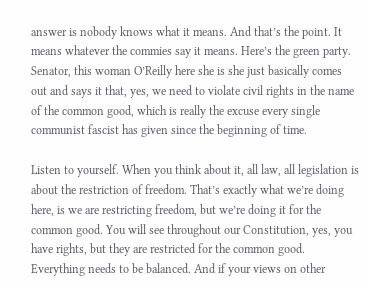answer is nobody knows what it means. And that’s the point. It means whatever the commies say it means. Here’s the green party. Senator, this woman O’Reilly here she is she just basically comes out and says it that, yes, we need to violate civil rights in the name of the common good, which is really the excuse every single communist fascist has given since the beginning of time.

Listen to yourself. When you think about it, all law, all legislation is about the restriction of freedom. That’s exactly what we’re doing here, is we are restricting freedom, but we’re doing it for the common good. You will see throughout our Constitution, yes, you have rights, but they are restricted for the common good. Everything needs to be balanced. And if your views on other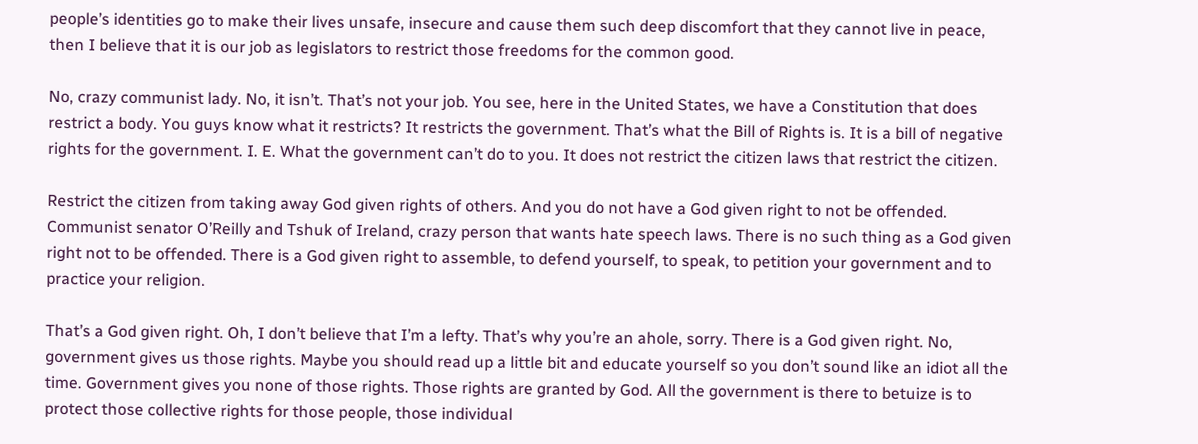people’s identities go to make their lives unsafe, insecure and cause them such deep discomfort that they cannot live in peace, then I believe that it is our job as legislators to restrict those freedoms for the common good.

No, crazy communist lady. No, it isn’t. That’s not your job. You see, here in the United States, we have a Constitution that does restrict a body. You guys know what it restricts? It restricts the government. That’s what the Bill of Rights is. It is a bill of negative rights for the government. I. E. What the government can’t do to you. It does not restrict the citizen laws that restrict the citizen.

Restrict the citizen from taking away God given rights of others. And you do not have a God given right to not be offended. Communist senator O’Reilly and Tshuk of Ireland, crazy person that wants hate speech laws. There is no such thing as a God given right not to be offended. There is a God given right to assemble, to defend yourself, to speak, to petition your government and to practice your religion.

That’s a God given right. Oh, I don’t believe that I’m a lefty. That’s why you’re an ahole, sorry. There is a God given right. No, government gives us those rights. Maybe you should read up a little bit and educate yourself so you don’t sound like an idiot all the time. Government gives you none of those rights. Those rights are granted by God. All the government is there to betuize is to protect those collective rights for those people, those individual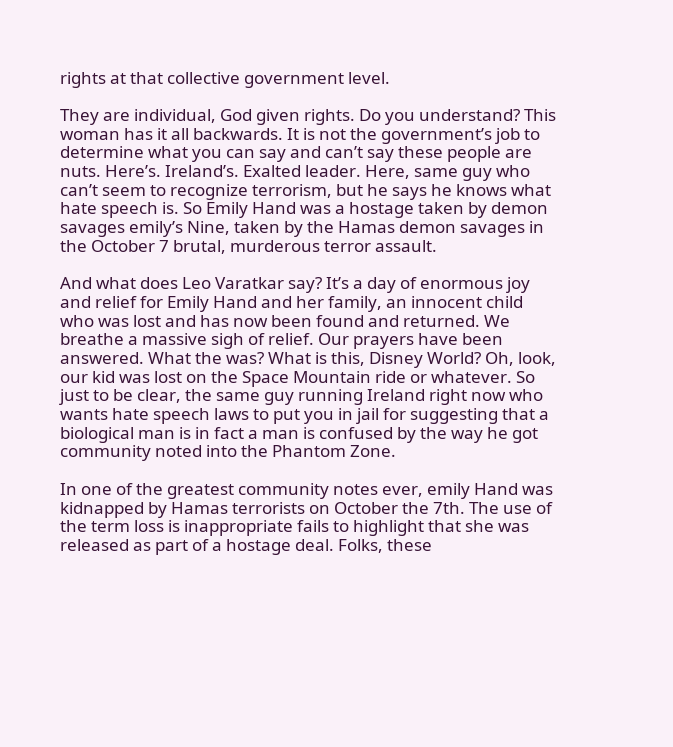rights at that collective government level.

They are individual, God given rights. Do you understand? This woman has it all backwards. It is not the government’s job to determine what you can say and can’t say these people are nuts. Here’s. Ireland’s. Exalted leader. Here, same guy who can’t seem to recognize terrorism, but he says he knows what hate speech is. So Emily Hand was a hostage taken by demon savages emily’s Nine, taken by the Hamas demon savages in the October 7 brutal, murderous terror assault.

And what does Leo Varatkar say? It’s a day of enormous joy and relief for Emily Hand and her family, an innocent child who was lost and has now been found and returned. We breathe a massive sigh of relief. Our prayers have been answered. What the was? What is this, Disney World? Oh, look, our kid was lost on the Space Mountain ride or whatever. So just to be clear, the same guy running Ireland right now who wants hate speech laws to put you in jail for suggesting that a biological man is in fact a man is confused by the way he got community noted into the Phantom Zone.

In one of the greatest community notes ever, emily Hand was kidnapped by Hamas terrorists on October the 7th. The use of the term loss is inappropriate fails to highlight that she was released as part of a hostage deal. Folks, these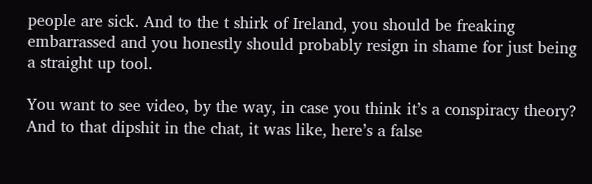people are sick. And to the t shirk of Ireland, you should be freaking embarrassed and you honestly should probably resign in shame for just being a straight up tool.

You want to see video, by the way, in case you think it’s a conspiracy theory? And to that dipshit in the chat, it was like, here’s a false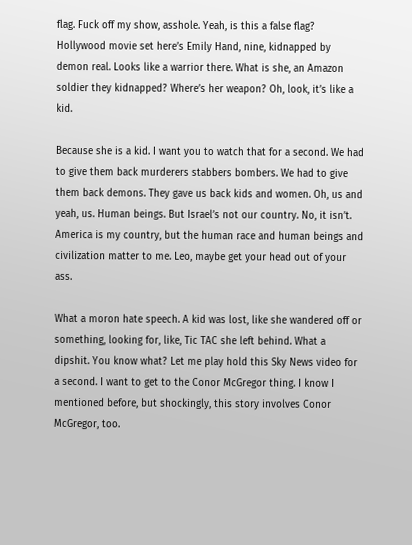flag. Fuck off my show, asshole. Yeah, is this a false flag? Hollywood movie set here’s Emily Hand, nine, kidnapped by demon real. Looks like a warrior there. What is she, an Amazon soldier they kidnapped? Where’s her weapon? Oh, look, it’s like a kid.

Because she is a kid. I want you to watch that for a second. We had to give them back murderers stabbers bombers. We had to give them back demons. They gave us back kids and women. Oh, us and yeah, us. Human beings. But Israel’s not our country. No, it isn’t. America is my country, but the human race and human beings and civilization matter to me. Leo, maybe get your head out of your ass.

What a moron hate speech. A kid was lost, like she wandered off or something, looking for, like, Tic TAC she left behind. What a dipshit. You know what? Let me play hold this Sky News video for a second. I want to get to the Conor McGregor thing. I know I mentioned before, but shockingly, this story involves Conor McGregor, too.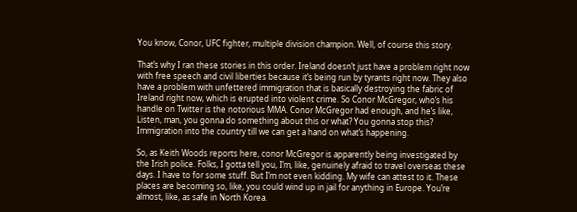You know, Conor, UFC fighter, multiple division champion. Well, of course this story.

That’s why I ran these stories in this order. Ireland doesn’t just have a problem right now with free speech and civil liberties because it’s being run by tyrants right now. They also have a problem with unfettered immigration that is basically destroying the fabric of Ireland right now, which is erupted into violent crime. So Conor McGregor, who’s his handle on Twitter is the notorious MMA. Conor McGregor had enough, and he’s like, Listen, man, you gonna do something about this or what? You gonna stop this? Immigration into the country till we can get a hand on what’s happening.

So, as Keith Woods reports here, conor McGregor is apparently being investigated by the Irish police. Folks, I gotta tell you, I’m, like, genuinely afraid to travel overseas these days. I have to for some stuff. But I’m not even kidding. My wife can attest to it. These places are becoming so, like, you could wind up in jail for anything in Europe. You’re almost, like, as safe in North Korea.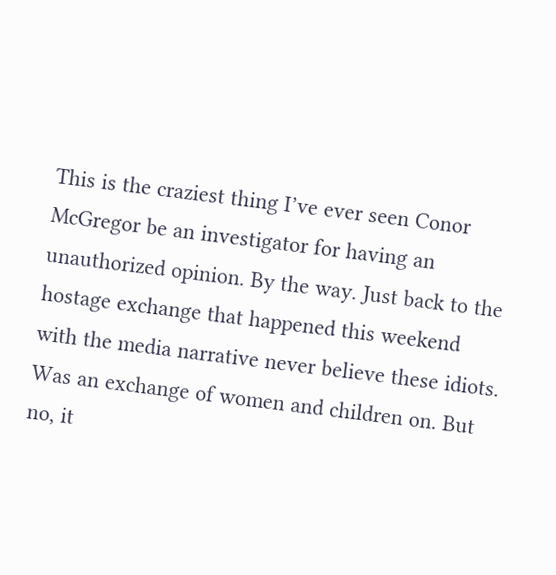This is the craziest thing I’ve ever seen Conor McGregor be an investigator for having an unauthorized opinion. By the way. Just back to the hostage exchange that happened this weekend with the media narrative never believe these idiots. Was an exchange of women and children on. But no, it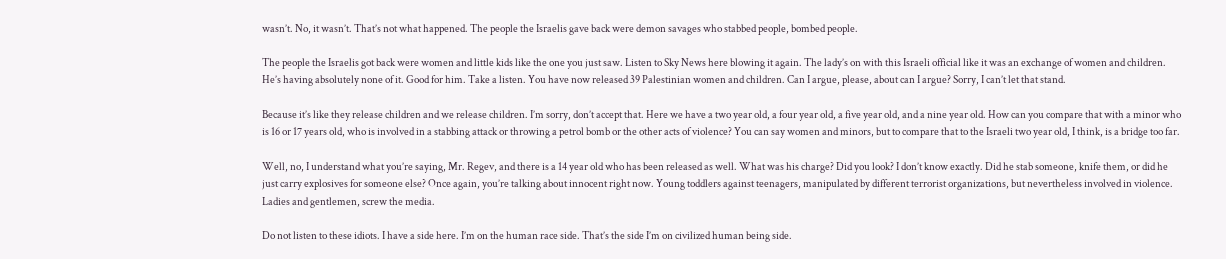wasn’t. No, it wasn’t. That’s not what happened. The people the Israelis gave back were demon savages who stabbed people, bombed people.

The people the Israelis got back were women and little kids like the one you just saw. Listen to Sky News here blowing it again. The lady’s on with this Israeli official like it was an exchange of women and children. He’s having absolutely none of it. Good for him. Take a listen. You have now released 39 Palestinian women and children. Can I argue, please, about can I argue? Sorry, I can’t let that stand.

Because it’s like they release children and we release children. I’m sorry, don’t accept that. Here we have a two year old, a four year old, a five year old, and a nine year old. How can you compare that with a minor who is 16 or 17 years old, who is involved in a stabbing attack or throwing a petrol bomb or the other acts of violence? You can say women and minors, but to compare that to the Israeli two year old, I think, is a bridge too far.

Well, no, I understand what you’re saying, Mr. Regev, and there is a 14 year old who has been released as well. What was his charge? Did you look? I don’t know exactly. Did he stab someone, knife them, or did he just carry explosives for someone else? Once again, you’re talking about innocent right now. Young toddlers against teenagers, manipulated by different terrorist organizations, but nevertheless involved in violence. Ladies and gentlemen, screw the media.

Do not listen to these idiots. I have a side here. I’m on the human race side. That’s the side I’m on civilized human being side.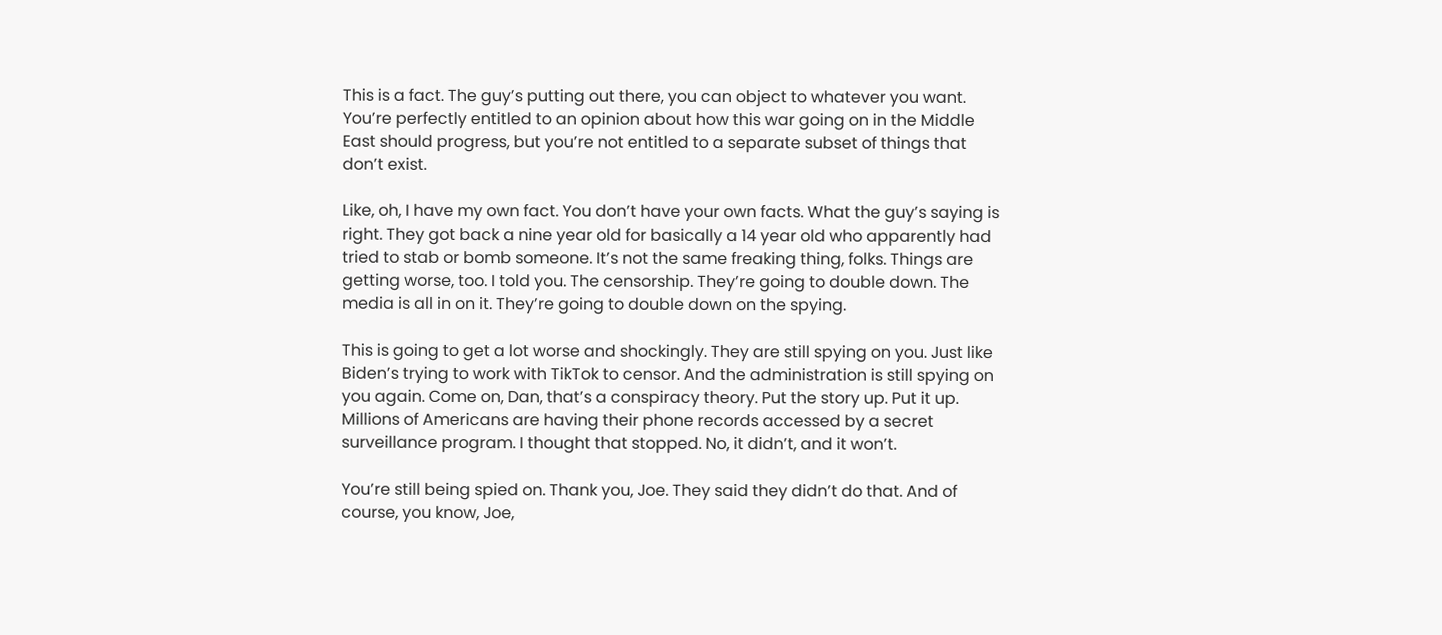This is a fact. The guy’s putting out there, you can object to whatever you want. You’re perfectly entitled to an opinion about how this war going on in the Middle East should progress, but you’re not entitled to a separate subset of things that don’t exist.

Like, oh, I have my own fact. You don’t have your own facts. What the guy’s saying is right. They got back a nine year old for basically a 14 year old who apparently had tried to stab or bomb someone. It’s not the same freaking thing, folks. Things are getting worse, too. I told you. The censorship. They’re going to double down. The media is all in on it. They’re going to double down on the spying.

This is going to get a lot worse and shockingly. They are still spying on you. Just like Biden’s trying to work with TikTok to censor. And the administration is still spying on you again. Come on, Dan, that’s a conspiracy theory. Put the story up. Put it up. Millions of Americans are having their phone records accessed by a secret surveillance program. I thought that stopped. No, it didn’t, and it won’t.

You’re still being spied on. Thank you, Joe. They said they didn’t do that. And of course, you know, Joe,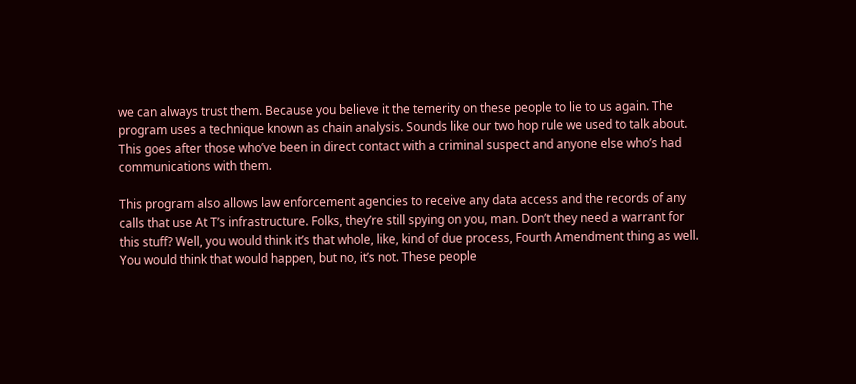we can always trust them. Because you believe it the temerity on these people to lie to us again. The program uses a technique known as chain analysis. Sounds like our two hop rule we used to talk about. This goes after those who’ve been in direct contact with a criminal suspect and anyone else who’s had communications with them.

This program also allows law enforcement agencies to receive any data access and the records of any calls that use At T’s infrastructure. Folks, they’re still spying on you, man. Don’t they need a warrant for this stuff? Well, you would think it’s that whole, like, kind of due process, Fourth Amendment thing as well. You would think that would happen, but no, it’s not. These people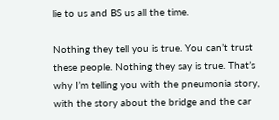lie to us and BS us all the time.

Nothing they tell you is true. You can’t trust these people. Nothing they say is true. That’s why I’m telling you with the pneumonia story, with the story about the bridge and the car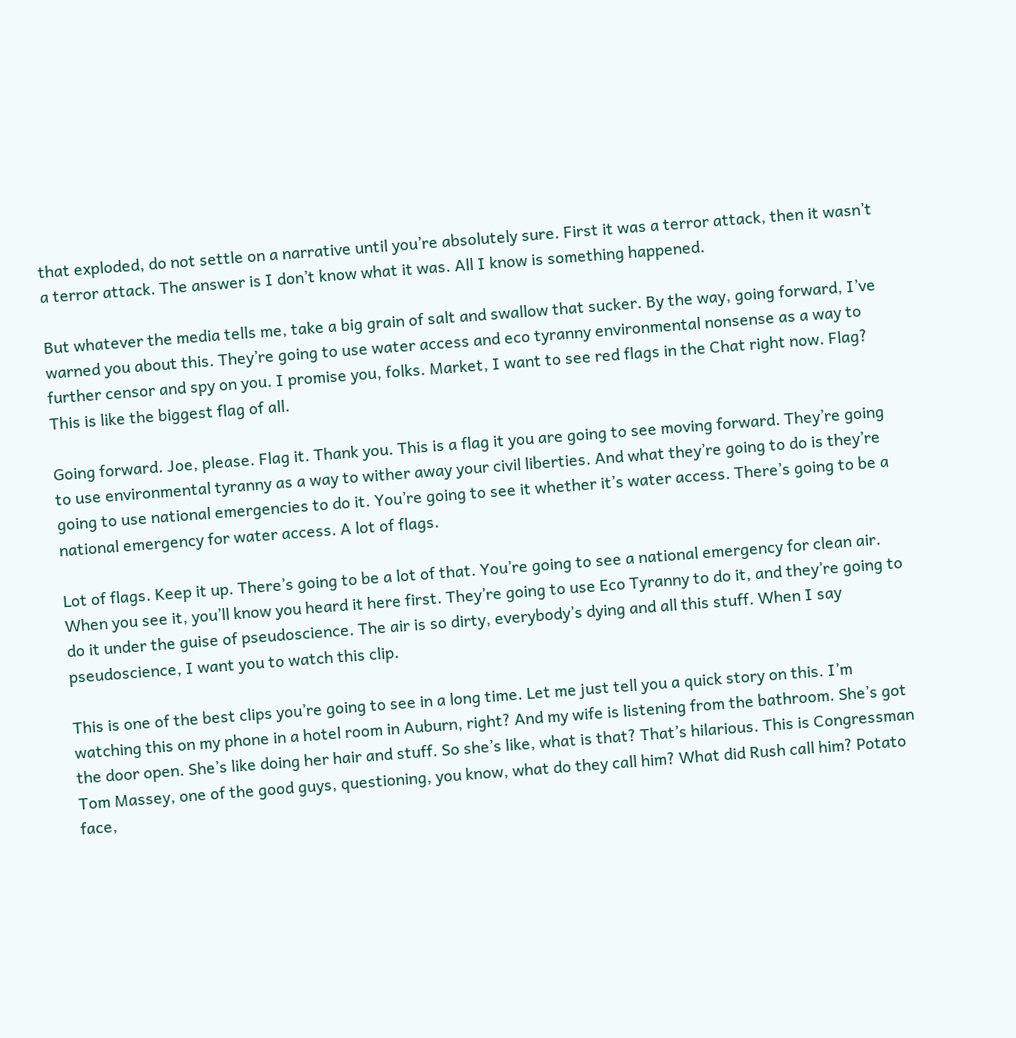that exploded, do not settle on a narrative until you’re absolutely sure. First it was a terror attack, then it wasn’t a terror attack. The answer is I don’t know what it was. All I know is something happened.

But whatever the media tells me, take a big grain of salt and swallow that sucker. By the way, going forward, I’ve warned you about this. They’re going to use water access and eco tyranny environmental nonsense as a way to further censor and spy on you. I promise you, folks. Market, I want to see red flags in the Chat right now. Flag? This is like the biggest flag of all.

Going forward. Joe, please. Flag it. Thank you. This is a flag it you are going to see moving forward. They’re going to use environmental tyranny as a way to wither away your civil liberties. And what they’re going to do is they’re going to use national emergencies to do it. You’re going to see it whether it’s water access. There’s going to be a national emergency for water access. A lot of flags.

Lot of flags. Keep it up. There’s going to be a lot of that. You’re going to see a national emergency for clean air. When you see it, you’ll know you heard it here first. They’re going to use Eco Tyranny to do it, and they’re going to do it under the guise of pseudoscience. The air is so dirty, everybody’s dying and all this stuff. When I say pseudoscience, I want you to watch this clip.

This is one of the best clips you’re going to see in a long time. Let me just tell you a quick story on this. I’m watching this on my phone in a hotel room in Auburn, right? And my wife is listening from the bathroom. She’s got the door open. She’s like doing her hair and stuff. So she’s like, what is that? That’s hilarious. This is Congressman Tom Massey, one of the good guys, questioning, you know, what do they call him? What did Rush call him? Potato face,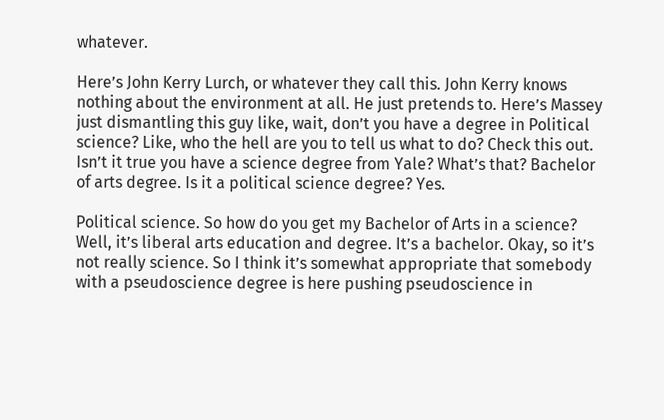whatever.

Here’s John Kerry Lurch, or whatever they call this. John Kerry knows nothing about the environment at all. He just pretends to. Here’s Massey just dismantling this guy like, wait, don’t you have a degree in Political science? Like, who the hell are you to tell us what to do? Check this out. Isn’t it true you have a science degree from Yale? What’s that? Bachelor of arts degree. Is it a political science degree? Yes.

Political science. So how do you get my Bachelor of Arts in a science? Well, it’s liberal arts education and degree. It’s a bachelor. Okay, so it’s not really science. So I think it’s somewhat appropriate that somebody with a pseudoscience degree is here pushing pseudoscience in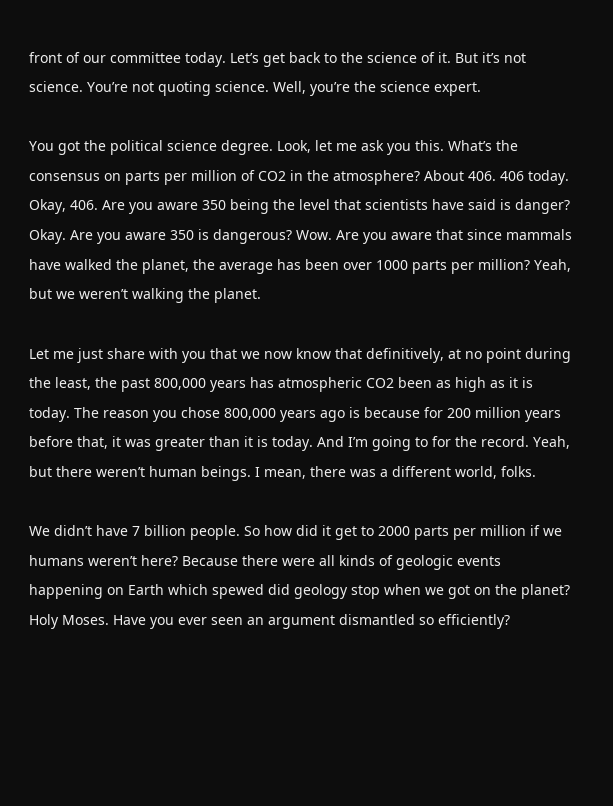front of our committee today. Let’s get back to the science of it. But it’s not science. You’re not quoting science. Well, you’re the science expert.

You got the political science degree. Look, let me ask you this. What’s the consensus on parts per million of CO2 in the atmosphere? About 406. 406 today. Okay, 406. Are you aware 350 being the level that scientists have said is danger? Okay. Are you aware 350 is dangerous? Wow. Are you aware that since mammals have walked the planet, the average has been over 1000 parts per million? Yeah, but we weren’t walking the planet.

Let me just share with you that we now know that definitively, at no point during the least, the past 800,000 years has atmospheric CO2 been as high as it is today. The reason you chose 800,000 years ago is because for 200 million years before that, it was greater than it is today. And I’m going to for the record. Yeah, but there weren’t human beings. I mean, there was a different world, folks.

We didn’t have 7 billion people. So how did it get to 2000 parts per million if we humans weren’t here? Because there were all kinds of geologic events happening on Earth which spewed did geology stop when we got on the planet? Holy Moses. Have you ever seen an argument dismantled so efficiently?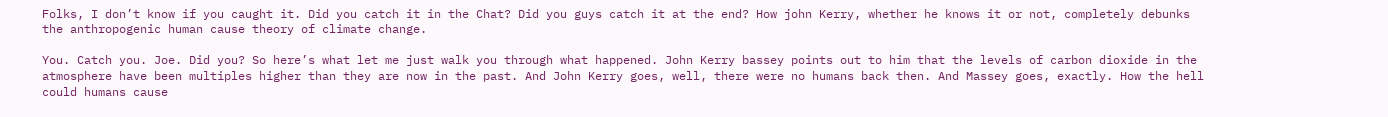Folks, I don’t know if you caught it. Did you catch it in the Chat? Did you guys catch it at the end? How john Kerry, whether he knows it or not, completely debunks the anthropogenic human cause theory of climate change.

You. Catch you. Joe. Did you? So here’s what let me just walk you through what happened. John Kerry bassey points out to him that the levels of carbon dioxide in the atmosphere have been multiples higher than they are now in the past. And John Kerry goes, well, there were no humans back then. And Massey goes, exactly. How the hell could humans cause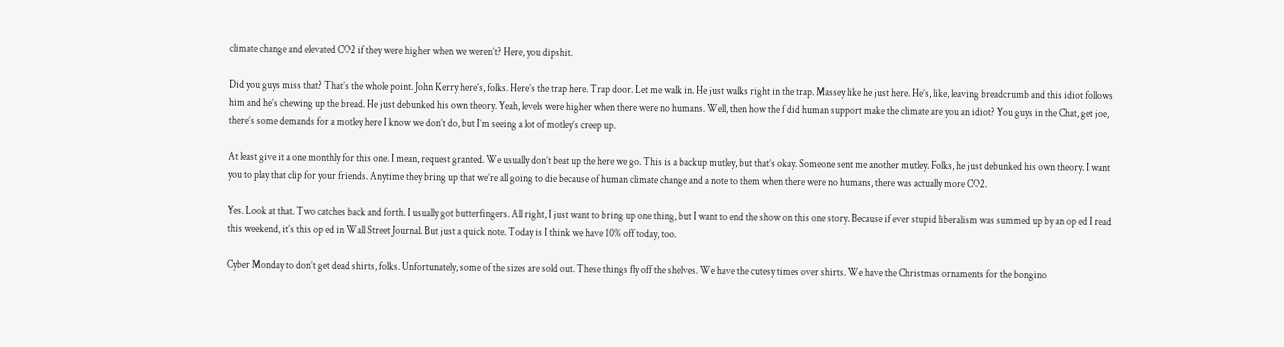climate change and elevated CO2 if they were higher when we weren’t? Here, you dipshit.

Did you guys miss that? That’s the whole point. John Kerry here’s, folks. Here’s the trap here. Trap door. Let me walk in. He just walks right in the trap. Massey like he just here. He’s, like, leaving breadcrumb and this idiot follows him and he’s chewing up the bread. He just debunked his own theory. Yeah, levels were higher when there were no humans. Well, then how the f did human support make the climate are you an idiot? You guys in the Chat, get joe, there’s some demands for a motley here I know we don’t do, but I’m seeing a lot of motley’s creep up.

At least give it a one monthly for this one. I mean, request granted. We usually don’t beat up the here we go. This is a backup mutley, but that’s okay. Someone sent me another mutley. Folks, he just debunked his own theory. I want you to play that clip for your friends. Anytime they bring up that we’re all going to die because of human climate change and a note to them when there were no humans, there was actually more CO2.

Yes. Look at that. Two catches back and forth. I usually got butterfingers. All right, I just want to bring up one thing, but I want to end the show on this one story. Because if ever stupid liberalism was summed up by an op ed I read this weekend, it’s this op ed in Wall Street Journal. But just a quick note. Today is I think we have 10% off today, too.

Cyber Monday to don’t get dead shirts, folks. Unfortunately, some of the sizes are sold out. These things fly off the shelves. We have the cutesy times over shirts. We have the Christmas ornaments for the bongino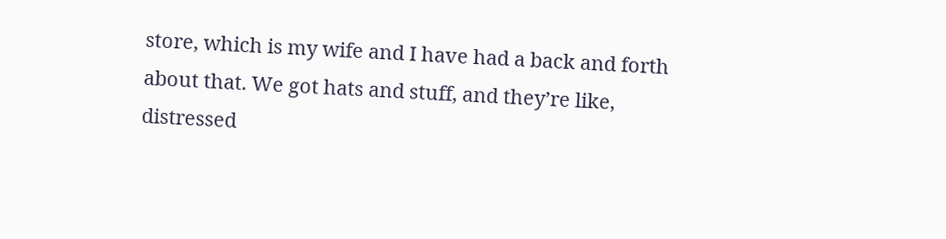store, which is my wife and I have had a back and forth about that. We got hats and stuff, and they’re like, distressed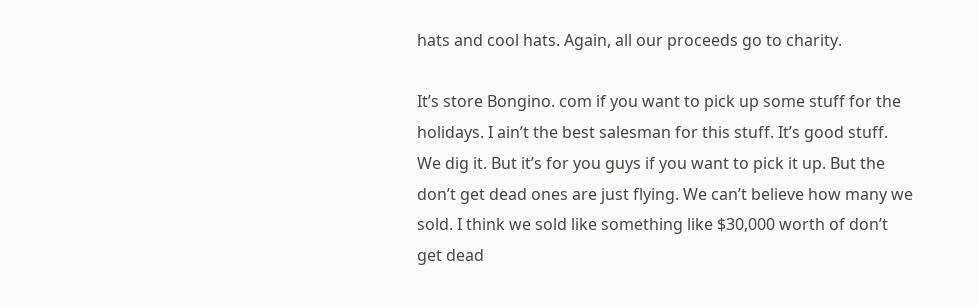hats and cool hats. Again, all our proceeds go to charity.

It’s store Bongino. com if you want to pick up some stuff for the holidays. I ain’t the best salesman for this stuff. It’s good stuff. We dig it. But it’s for you guys if you want to pick it up. But the don’t get dead ones are just flying. We can’t believe how many we sold. I think we sold like something like $30,000 worth of don’t get dead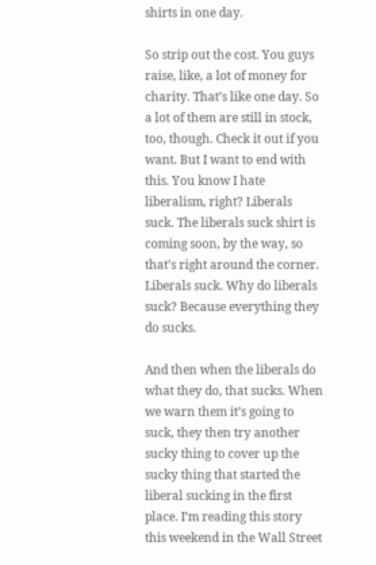shirts in one day.

So strip out the cost. You guys raise, like, a lot of money for charity. That’s like one day. So a lot of them are still in stock, too, though. Check it out if you want. But I want to end with this. You know I hate liberalism, right? Liberals suck. The liberals suck shirt is coming soon, by the way, so that’s right around the corner. Liberals suck. Why do liberals suck? Because everything they do sucks.

And then when the liberals do what they do, that sucks. When we warn them it’s going to suck, they then try another sucky thing to cover up the sucky thing that started the liberal sucking in the first place. I’m reading this story this weekend in the Wall Street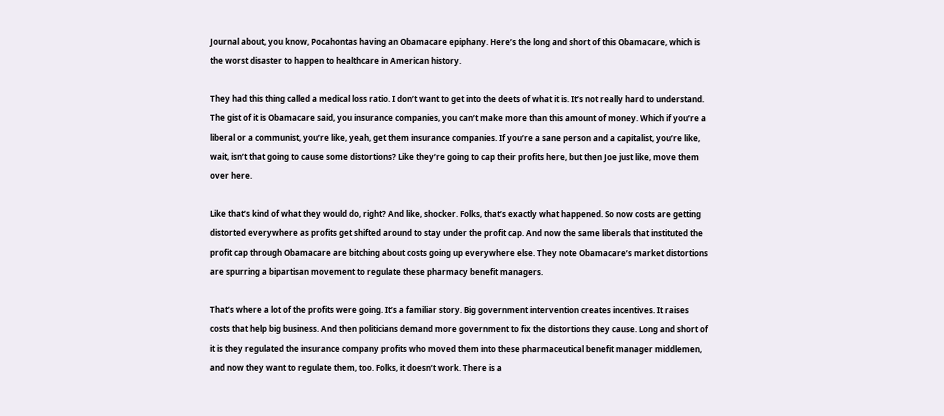Journal about, you know, Pocahontas having an Obamacare epiphany. Here’s the long and short of this Obamacare, which is the worst disaster to happen to healthcare in American history.

They had this thing called a medical loss ratio. I don’t want to get into the deets of what it is. It’s not really hard to understand. The gist of it is Obamacare said, you insurance companies, you can’t make more than this amount of money. Which if you’re a liberal or a communist, you’re like, yeah, get them insurance companies. If you’re a sane person and a capitalist, you’re like, wait, isn’t that going to cause some distortions? Like they’re going to cap their profits here, but then Joe just like, move them over here.

Like that’s kind of what they would do, right? And like, shocker. Folks, that’s exactly what happened. So now costs are getting distorted everywhere as profits get shifted around to stay under the profit cap. And now the same liberals that instituted the profit cap through Obamacare are bitching about costs going up everywhere else. They note Obamacare’s market distortions are spurring a bipartisan movement to regulate these pharmacy benefit managers.

That’s where a lot of the profits were going. It’s a familiar story. Big government intervention creates incentives. It raises costs that help big business. And then politicians demand more government to fix the distortions they cause. Long and short of it is they regulated the insurance company profits who moved them into these pharmaceutical benefit manager middlemen, and now they want to regulate them, too. Folks, it doesn’t work. There is a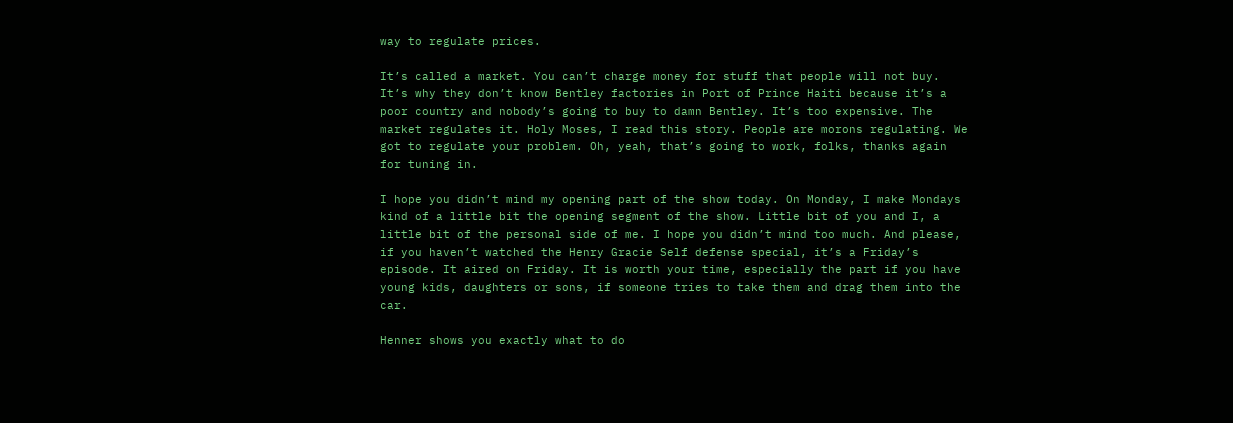way to regulate prices.

It’s called a market. You can’t charge money for stuff that people will not buy. It’s why they don’t know Bentley factories in Port of Prince Haiti because it’s a poor country and nobody’s going to buy to damn Bentley. It’s too expensive. The market regulates it. Holy Moses, I read this story. People are morons regulating. We got to regulate your problem. Oh, yeah, that’s going to work, folks, thanks again for tuning in.

I hope you didn’t mind my opening part of the show today. On Monday, I make Mondays kind of a little bit the opening segment of the show. Little bit of you and I, a little bit of the personal side of me. I hope you didn’t mind too much. And please, if you haven’t watched the Henry Gracie Self defense special, it’s a Friday’s episode. It aired on Friday. It is worth your time, especially the part if you have young kids, daughters or sons, if someone tries to take them and drag them into the car.

Henner shows you exactly what to do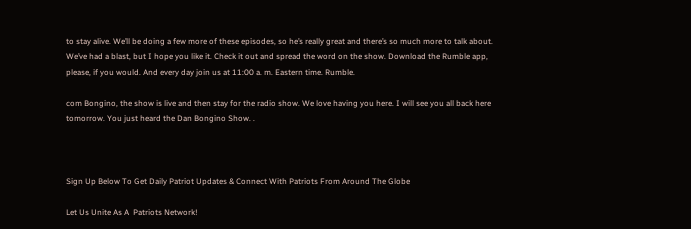to stay alive. We’ll be doing a few more of these episodes, so he’s really great and there’s so much more to talk about. We’ve had a blast, but I hope you like it. Check it out and spread the word on the show. Download the Rumble app, please, if you would. And every day join us at 11:00 a. m. Eastern time. Rumble.

com Bongino, the show is live and then stay for the radio show. We love having you here. I will see you all back here tomorrow. You just heard the Dan Bongino Show. .



Sign Up Below To Get Daily Patriot Updates & Connect With Patriots From Around The Globe

Let Us Unite As A  Patriots Network!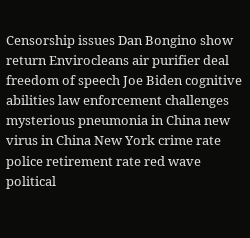Censorship issues Dan Bongino show return Envirocleans air purifier deal freedom of speech Joe Biden cognitive abilities law enforcement challenges mysterious pneumonia in China new virus in China New York crime rate police retirement rate red wave political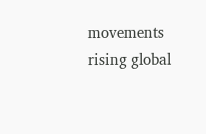movements rising global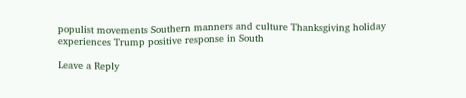populist movements Southern manners and culture Thanksgiving holiday experiences Trump positive response in South

Leave a Reply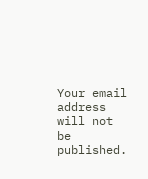Your email address will not be published.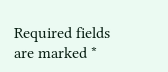Required fields are marked *